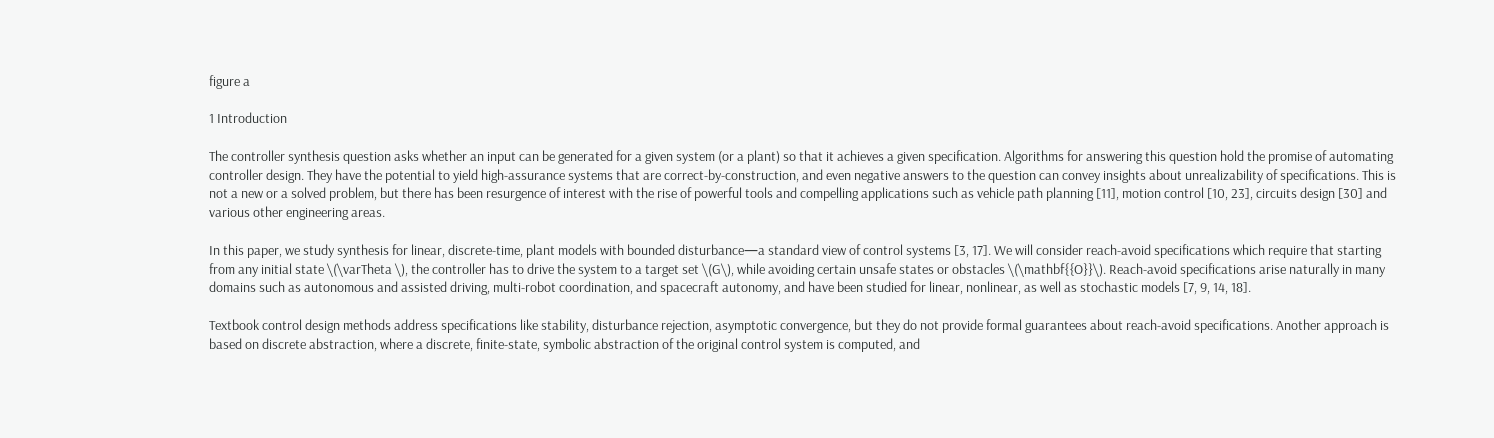figure a

1 Introduction

The controller synthesis question asks whether an input can be generated for a given system (or a plant) so that it achieves a given specification. Algorithms for answering this question hold the promise of automating controller design. They have the potential to yield high-assurance systems that are correct-by-construction, and even negative answers to the question can convey insights about unrealizability of specifications. This is not a new or a solved problem, but there has been resurgence of interest with the rise of powerful tools and compelling applications such as vehicle path planning [11], motion control [10, 23], circuits design [30] and various other engineering areas.

In this paper, we study synthesis for linear, discrete-time, plant models with bounded disturbance—a standard view of control systems [3, 17]. We will consider reach-avoid specifications which require that starting from any initial state \(\varTheta \), the controller has to drive the system to a target set \(G\), while avoiding certain unsafe states or obstacles \(\mathbf{{O}}\). Reach-avoid specifications arise naturally in many domains such as autonomous and assisted driving, multi-robot coordination, and spacecraft autonomy, and have been studied for linear, nonlinear, as well as stochastic models [7, 9, 14, 18].

Textbook control design methods address specifications like stability, disturbance rejection, asymptotic convergence, but they do not provide formal guarantees about reach-avoid specifications. Another approach is based on discrete abstraction, where a discrete, finite-state, symbolic abstraction of the original control system is computed, and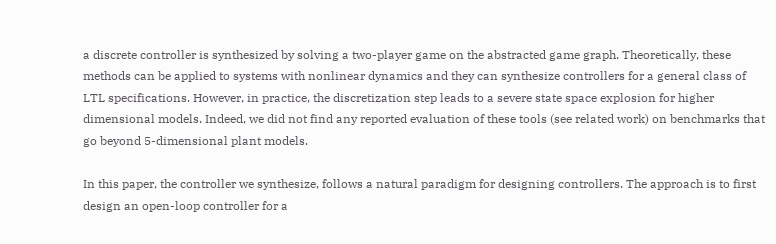a discrete controller is synthesized by solving a two-player game on the abstracted game graph. Theoretically, these methods can be applied to systems with nonlinear dynamics and they can synthesize controllers for a general class of LTL specifications. However, in practice, the discretization step leads to a severe state space explosion for higher dimensional models. Indeed, we did not find any reported evaluation of these tools (see related work) on benchmarks that go beyond 5-dimensional plant models.

In this paper, the controller we synthesize, follows a natural paradigm for designing controllers. The approach is to first design an open-loop controller for a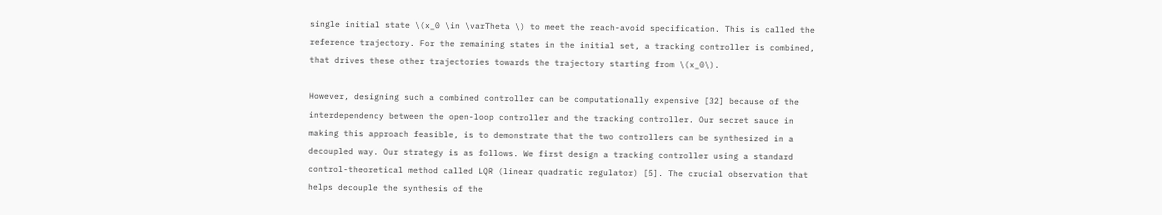single initial state \(x_0 \in \varTheta \) to meet the reach-avoid specification. This is called the reference trajectory. For the remaining states in the initial set, a tracking controller is combined, that drives these other trajectories towards the trajectory starting from \(x_0\).

However, designing such a combined controller can be computationally expensive [32] because of the interdependency between the open-loop controller and the tracking controller. Our secret sauce in making this approach feasible, is to demonstrate that the two controllers can be synthesized in a decoupled way. Our strategy is as follows. We first design a tracking controller using a standard control-theoretical method called LQR (linear quadratic regulator) [5]. The crucial observation that helps decouple the synthesis of the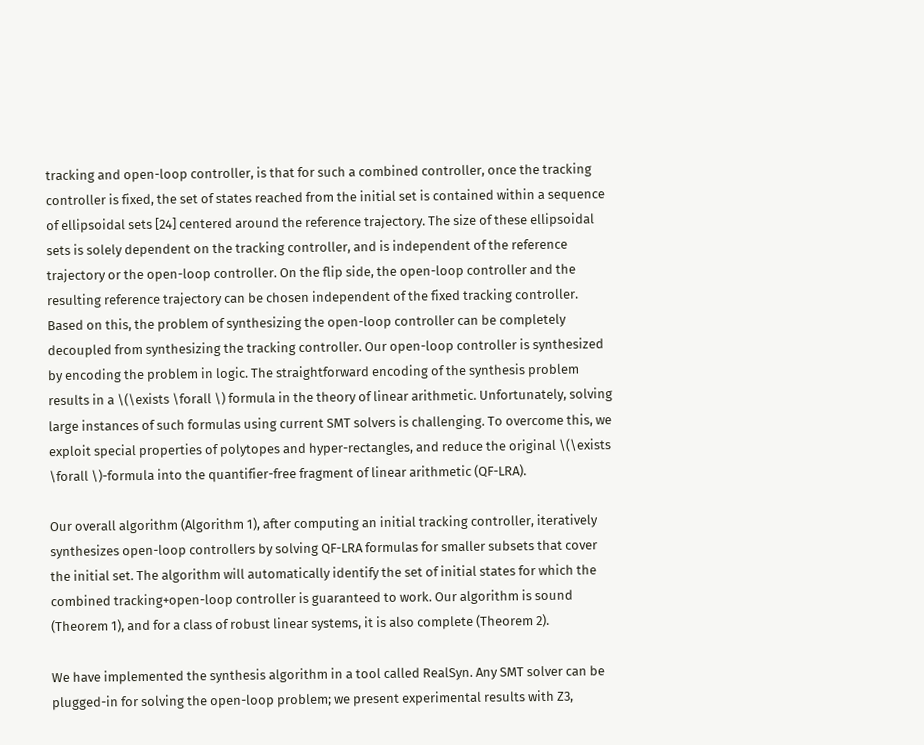tracking and open-loop controller, is that for such a combined controller, once the tracking controller is fixed, the set of states reached from the initial set is contained within a sequence of ellipsoidal sets [24] centered around the reference trajectory. The size of these ellipsoidal sets is solely dependent on the tracking controller, and is independent of the reference trajectory or the open-loop controller. On the flip side, the open-loop controller and the resulting reference trajectory can be chosen independent of the fixed tracking controller. Based on this, the problem of synthesizing the open-loop controller can be completely decoupled from synthesizing the tracking controller. Our open-loop controller is synthesized by encoding the problem in logic. The straightforward encoding of the synthesis problem results in a \(\exists \forall \) formula in the theory of linear arithmetic. Unfortunately, solving large instances of such formulas using current SMT solvers is challenging. To overcome this, we exploit special properties of polytopes and hyper-rectangles, and reduce the original \(\exists \forall \)-formula into the quantifier-free fragment of linear arithmetic (QF-LRA).

Our overall algorithm (Algorithm 1), after computing an initial tracking controller, iteratively synthesizes open-loop controllers by solving QF-LRA formulas for smaller subsets that cover the initial set. The algorithm will automatically identify the set of initial states for which the combined tracking+open-loop controller is guaranteed to work. Our algorithm is sound (Theorem 1), and for a class of robust linear systems, it is also complete (Theorem 2).

We have implemented the synthesis algorithm in a tool called RealSyn. Any SMT solver can be plugged-in for solving the open-loop problem; we present experimental results with Z3,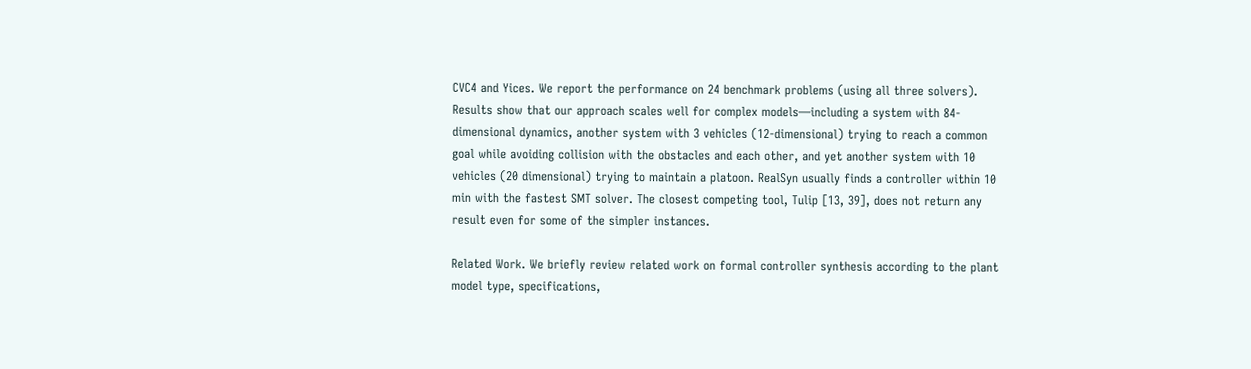CVC4 and Yices. We report the performance on 24 benchmark problems (using all three solvers). Results show that our approach scales well for complex models—including a system with 84-dimensional dynamics, another system with 3 vehicles (12-dimensional) trying to reach a common goal while avoiding collision with the obstacles and each other, and yet another system with 10 vehicles (20 dimensional) trying to maintain a platoon. RealSyn usually finds a controller within 10 min with the fastest SMT solver. The closest competing tool, Tulip [13, 39], does not return any result even for some of the simpler instances.

Related Work. We briefly review related work on formal controller synthesis according to the plant model type, specifications,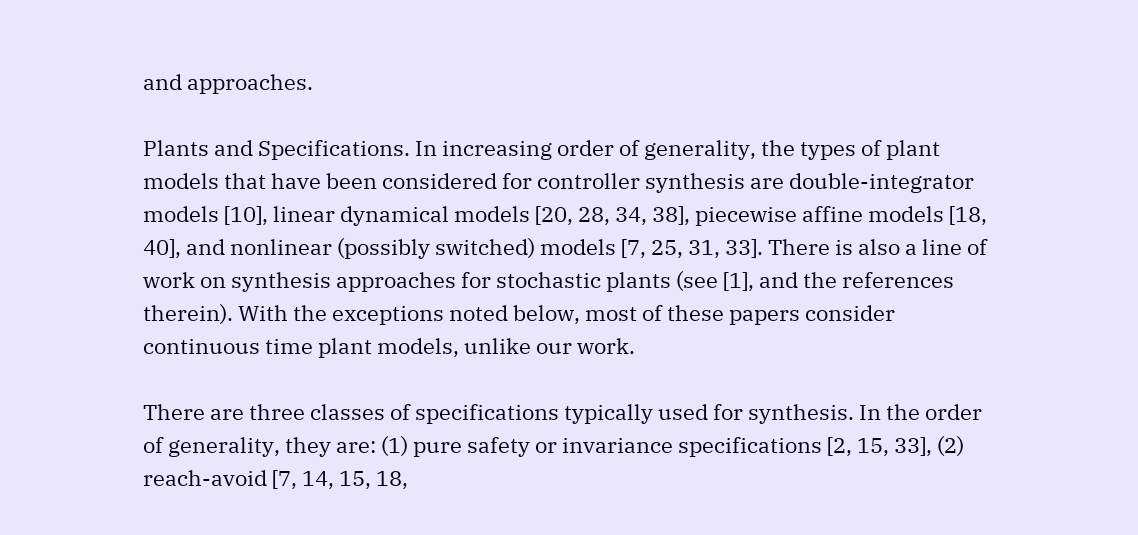and approaches.

Plants and Specifications. In increasing order of generality, the types of plant models that have been considered for controller synthesis are double-integrator models [10], linear dynamical models [20, 28, 34, 38], piecewise affine models [18, 40], and nonlinear (possibly switched) models [7, 25, 31, 33]. There is also a line of work on synthesis approaches for stochastic plants (see [1], and the references therein). With the exceptions noted below, most of these papers consider continuous time plant models, unlike our work.

There are three classes of specifications typically used for synthesis. In the order of generality, they are: (1) pure safety or invariance specifications [2, 15, 33], (2) reach-avoid [7, 14, 15, 18,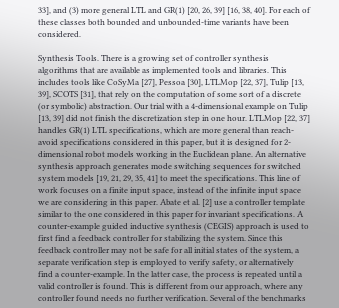33], and (3) more general LTL and GR(1) [20, 26, 39] [16, 38, 40]. For each of these classes both bounded and unbounded-time variants have been considered.

Synthesis Tools. There is a growing set of controller synthesis algorithms that are available as implemented tools and libraries. This includes tools like CoSyMa [27], Pessoa [30], LTLMop [22, 37], Tulip [13, 39], SCOTS [31], that rely on the computation of some sort of a discrete (or symbolic) abstraction. Our trial with a 4-dimensional example on Tulip [13, 39] did not finish the discretization step in one hour. LTLMop [22, 37] handles GR(1) LTL specifications, which are more general than reach-avoid specifications considered in this paper, but it is designed for 2-dimensional robot models working in the Euclidean plane. An alternative synthesis approach generates mode switching sequences for switched system models [19, 21, 29, 35, 41] to meet the specifications. This line of work focuses on a finite input space, instead of the infinite input space we are considering in this paper. Abate et al. [2] use a controller template similar to the one considered in this paper for invariant specifications. A counter-example guided inductive synthesis (CEGIS) approach is used to first find a feedback controller for stabilizing the system. Since this feedback controller may not be safe for all initial states of the system, a separate verification step is employed to verify safety, or alternatively find a counter-example. In the latter case, the process is repeated until a valid controller is found. This is different from our approach, where any controller found needs no further verification. Several of the benchmarks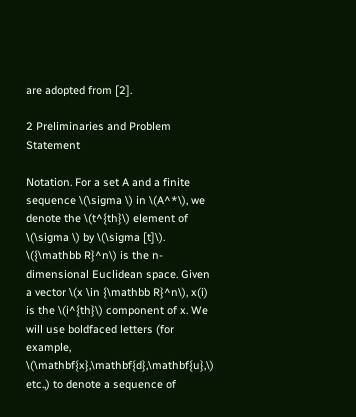are adopted from [2].

2 Preliminaries and Problem Statement

Notation. For a set A and a finite sequence \(\sigma \) in \(A^*\), we denote the \(t^{th}\) element of \(\sigma \) by \(\sigma [t]\). \({\mathbb R}^n\) is the n-dimensional Euclidean space. Given a vector \(x \in {\mathbb R}^n\), x(i) is the \(i^{th}\) component of x. We will use boldfaced letters (for example, \(\mathbf{x},\mathbf{d},\mathbf{u},\) etc.,) to denote a sequence of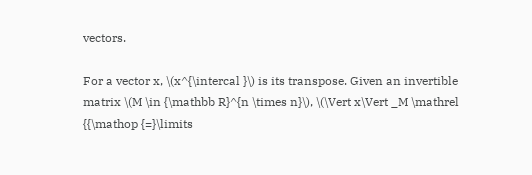vectors.

For a vector x, \(x^{\intercal }\) is its transpose. Given an invertible matrix \(M \in {\mathbb R}^{n \times n}\), \(\Vert x\Vert _M \mathrel {{\mathop {=}\limits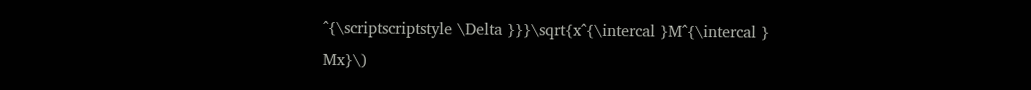^{\scriptscriptstyle \Delta }}}\sqrt{x^{\intercal }M^{\intercal } Mx}\)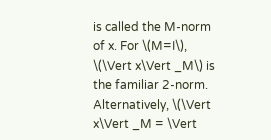is called the M-norm of x. For \(M=I\), \(\Vert x\Vert _M\) is the familiar 2-norm. Alternatively, \(\Vert x\Vert _M = \Vert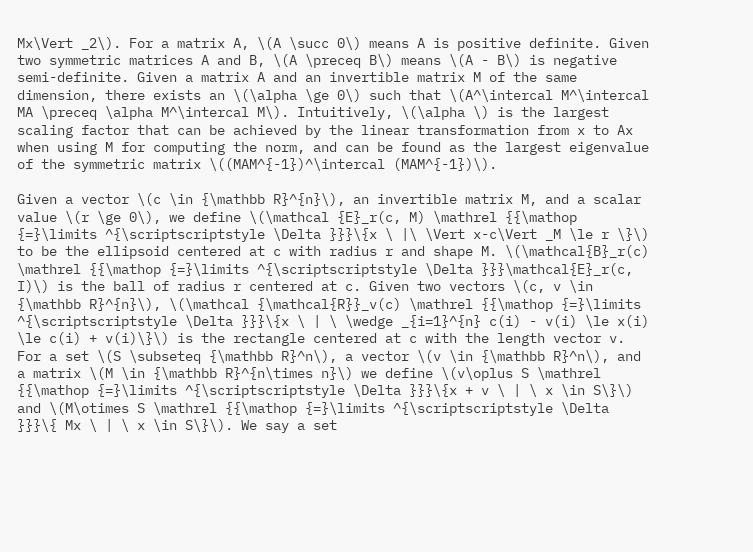Mx\Vert _2\). For a matrix A, \(A \succ 0\) means A is positive definite. Given two symmetric matrices A and B, \(A \preceq B\) means \(A - B\) is negative semi-definite. Given a matrix A and an invertible matrix M of the same dimension, there exists an \(\alpha \ge 0\) such that \(A^\intercal M^\intercal MA \preceq \alpha M^\intercal M\). Intuitively, \(\alpha \) is the largest scaling factor that can be achieved by the linear transformation from x to Ax when using M for computing the norm, and can be found as the largest eigenvalue of the symmetric matrix \((MAM^{-1})^\intercal (MAM^{-1})\).

Given a vector \(c \in {\mathbb R}^{n}\), an invertible matrix M, and a scalar value \(r \ge 0\), we define \(\mathcal {E}_r(c, M) \mathrel {{\mathop {=}\limits ^{\scriptscriptstyle \Delta }}}\{x \ |\ \Vert x-c\Vert _M \le r \}\) to be the ellipsoid centered at c with radius r and shape M. \(\mathcal{B}_r(c) \mathrel {{\mathop {=}\limits ^{\scriptscriptstyle \Delta }}}\mathcal{E}_r(c, I)\) is the ball of radius r centered at c. Given two vectors \(c, v \in {\mathbb R}^{n}\), \(\mathcal {\mathcal{R}}_v(c) \mathrel {{\mathop {=}\limits ^{\scriptscriptstyle \Delta }}}\{x \ | \ \wedge _{i=1}^{n} c(i) - v(i) \le x(i) \le c(i) + v(i)\}\) is the rectangle centered at c with the length vector v. For a set \(S \subseteq {\mathbb R}^n\), a vector \(v \in {\mathbb R}^n\), and a matrix \(M \in {\mathbb R}^{n\times n}\) we define \(v\oplus S \mathrel {{\mathop {=}\limits ^{\scriptscriptstyle \Delta }}}\{x + v \ | \ x \in S\}\) and \(M\otimes S \mathrel {{\mathop {=}\limits ^{\scriptscriptstyle \Delta }}}\{ Mx \ | \ x \in S\}\). We say a set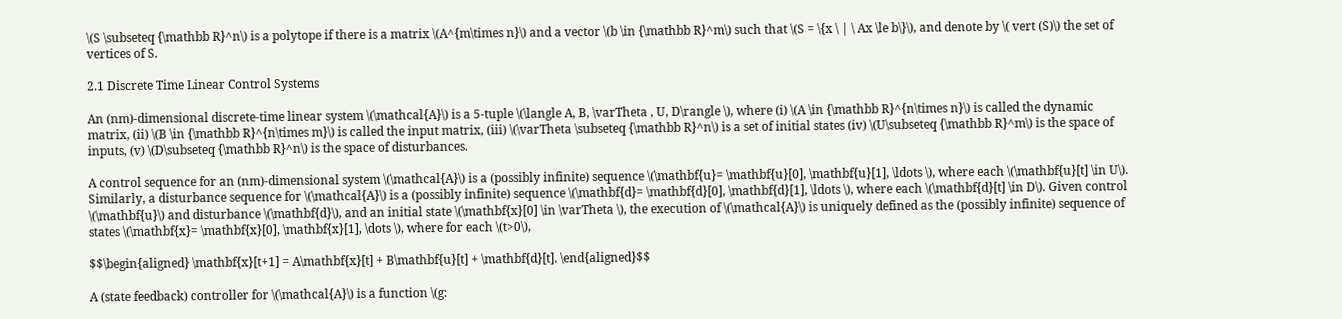\(S \subseteq {\mathbb R}^n\) is a polytope if there is a matrix \(A^{m\times n}\) and a vector \(b \in {\mathbb R}^m\) such that \(S = \{x \ | \ Ax \le b\}\), and denote by \( vert (S)\) the set of vertices of S.

2.1 Discrete Time Linear Control Systems

An (nm)-dimensional discrete-time linear system \(\mathcal{A}\) is a 5-tuple \(\langle A, B, \varTheta , U, D\rangle \), where (i) \(A \in {\mathbb R}^{n\times n}\) is called the dynamic matrix, (ii) \(B \in {\mathbb R}^{n\times m}\) is called the input matrix, (iii) \(\varTheta \subseteq {\mathbb R}^n\) is a set of initial states (iv) \(U\subseteq {\mathbb R}^m\) is the space of inputs, (v) \(D\subseteq {\mathbb R}^n\) is the space of disturbances.

A control sequence for an (nm)-dimensional system \(\mathcal{A}\) is a (possibly infinite) sequence \(\mathbf{u}= \mathbf{u}[0], \mathbf{u}[1], \ldots \), where each \(\mathbf{u}[t] \in U\). Similarly, a disturbance sequence for \(\mathcal{A}\) is a (possibly infinite) sequence \(\mathbf{d}= \mathbf{d}[0], \mathbf{d}[1], \ldots \), where each \(\mathbf{d}[t] \in D\). Given control \(\mathbf{u}\) and disturbance \(\mathbf{d}\), and an initial state \(\mathbf{x}[0] \in \varTheta \), the execution of \(\mathcal{A}\) is uniquely defined as the (possibly infinite) sequence of states \(\mathbf{x}= \mathbf{x}[0], \mathbf{x}[1], \dots \), where for each \(t>0\),

$$\begin{aligned} \mathbf{x}[t+1] = A\mathbf{x}[t] + B\mathbf{u}[t] + \mathbf{d}[t]. \end{aligned}$$

A (state feedback) controller for \(\mathcal{A}\) is a function \(g: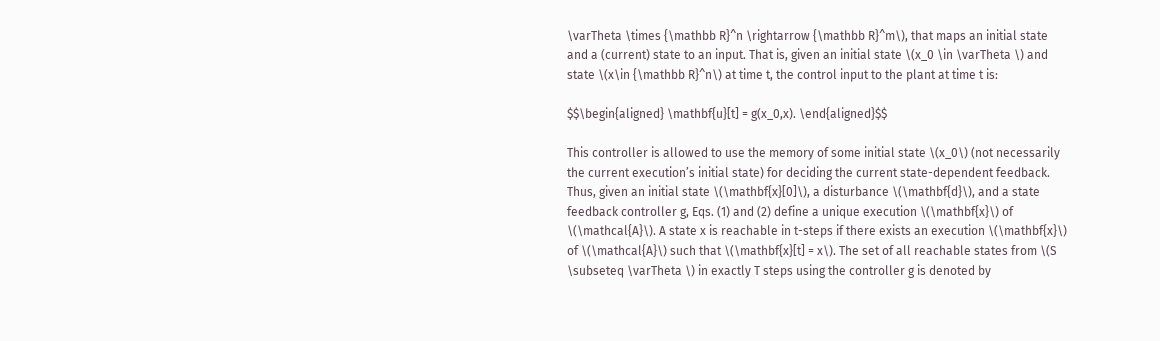\varTheta \times {\mathbb R}^n \rightarrow {\mathbb R}^m\), that maps an initial state and a (current) state to an input. That is, given an initial state \(x_0 \in \varTheta \) and state \(x\in {\mathbb R}^n\) at time t, the control input to the plant at time t is:

$$\begin{aligned} \mathbf{u}[t] = g(x_0,x). \end{aligned}$$

This controller is allowed to use the memory of some initial state \(x_0\) (not necessarily the current execution’s initial state) for deciding the current state-dependent feedback. Thus, given an initial state \(\mathbf{x}[0]\), a disturbance \(\mathbf{d}\), and a state feedback controller g, Eqs. (1) and (2) define a unique execution \(\mathbf{x}\) of \(\mathcal{A}\). A state x is reachable in t-steps if there exists an execution \(\mathbf{x}\) of \(\mathcal{A}\) such that \(\mathbf{x}[t] = x\). The set of all reachable states from \(S \subseteq \varTheta \) in exactly T steps using the controller g is denoted by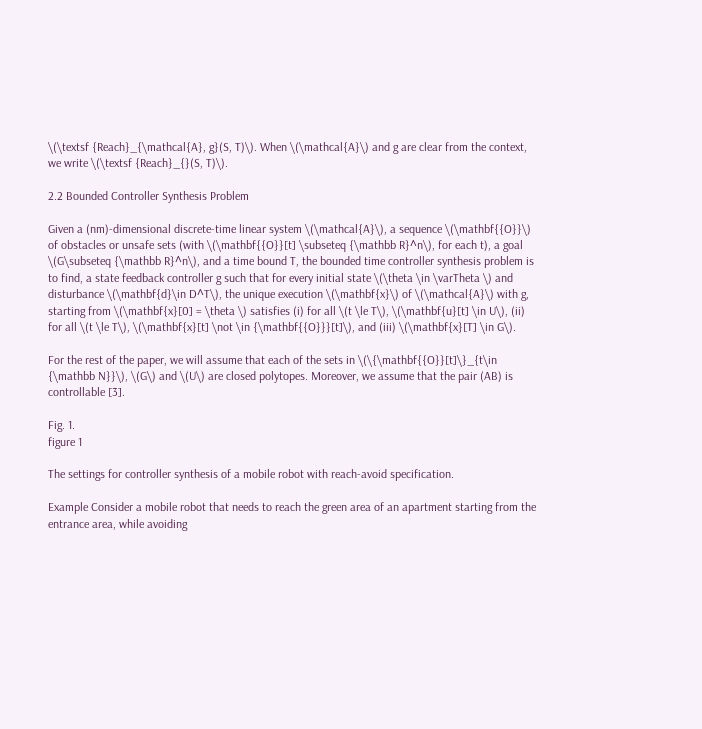\(\textsf {Reach}_{\mathcal{A}, g}(S, T)\). When \(\mathcal{A}\) and g are clear from the context, we write \(\textsf {Reach}_{}(S, T)\).

2.2 Bounded Controller Synthesis Problem

Given a (nm)-dimensional discrete-time linear system \(\mathcal{A}\), a sequence \(\mathbf{{O}}\) of obstacles or unsafe sets (with \(\mathbf{{O}}[t] \subseteq {\mathbb R}^n\), for each t), a goal \(G\subseteq {\mathbb R}^n\), and a time bound T, the bounded time controller synthesis problem is to find, a state feedback controller g such that for every initial state \(\theta \in \varTheta \) and disturbance \(\mathbf{d}\in D^T\), the unique execution \(\mathbf{x}\) of \(\mathcal{A}\) with g, starting from \(\mathbf{x}[0] = \theta \) satisfies (i) for all \(t \le T\), \(\mathbf{u}[t] \in U\), (ii) for all \(t \le T\), \(\mathbf{x}[t] \not \in {\mathbf{{O}}}[t]\), and (iii) \(\mathbf{x}[T] \in G\).

For the rest of the paper, we will assume that each of the sets in \(\{\mathbf{{O}}[t]\}_{t\in {\mathbb N}}\), \(G\) and \(U\) are closed polytopes. Moreover, we assume that the pair (AB) is controllable [3].

Fig. 1.
figure 1

The settings for controller synthesis of a mobile robot with reach-avoid specification.

Example Consider a mobile robot that needs to reach the green area of an apartment starting from the entrance area, while avoiding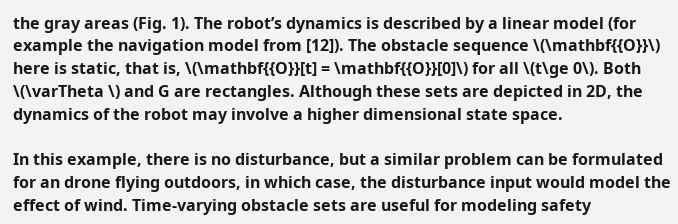the gray areas (Fig. 1). The robot’s dynamics is described by a linear model (for example the navigation model from [12]). The obstacle sequence \(\mathbf{{O}}\) here is static, that is, \(\mathbf{{O}}[t] = \mathbf{{O}}[0]\) for all \(t\ge 0\). Both \(\varTheta \) and G are rectangles. Although these sets are depicted in 2D, the dynamics of the robot may involve a higher dimensional state space.

In this example, there is no disturbance, but a similar problem can be formulated for an drone flying outdoors, in which case, the disturbance input would model the effect of wind. Time-varying obstacle sets are useful for modeling safety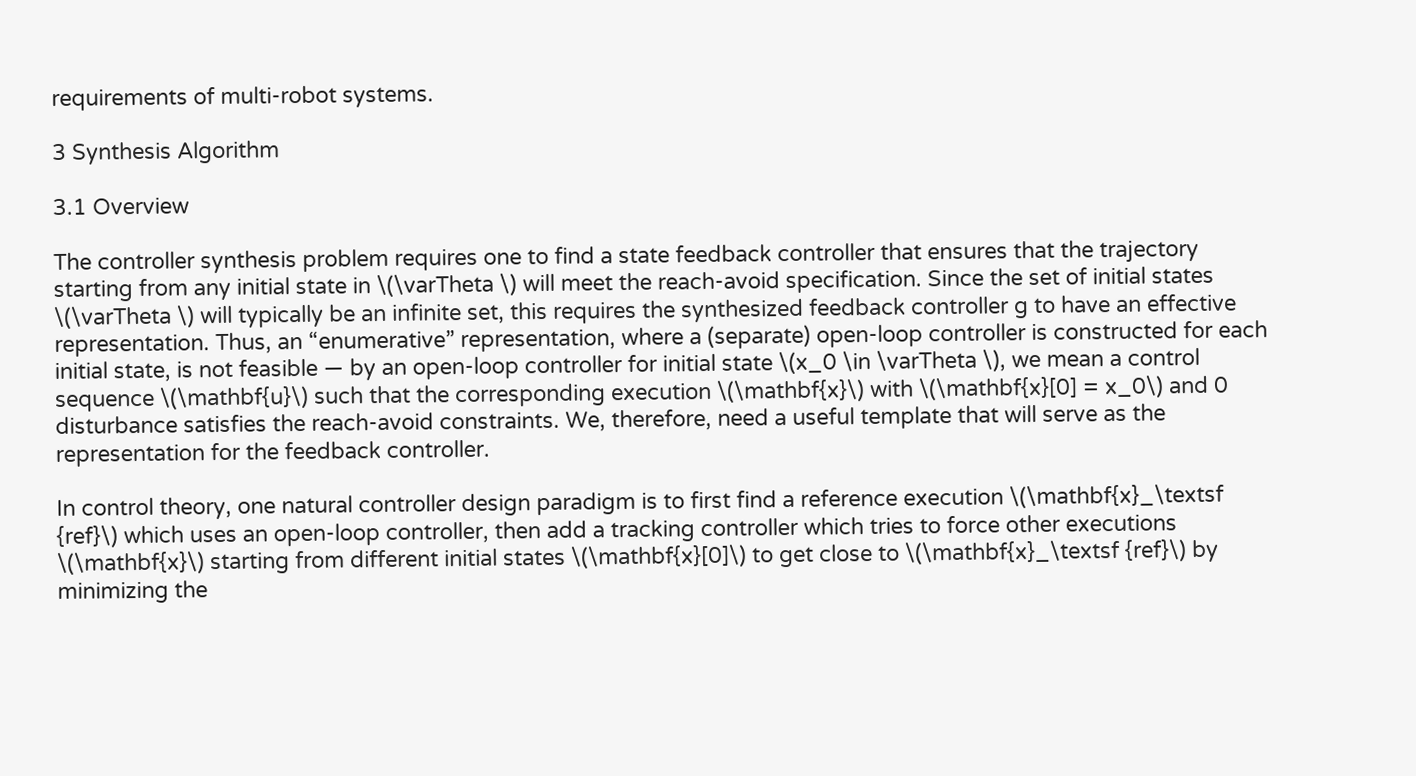requirements of multi-robot systems.

3 Synthesis Algorithm

3.1 Overview

The controller synthesis problem requires one to find a state feedback controller that ensures that the trajectory starting from any initial state in \(\varTheta \) will meet the reach-avoid specification. Since the set of initial states \(\varTheta \) will typically be an infinite set, this requires the synthesized feedback controller g to have an effective representation. Thus, an “enumerative” representation, where a (separate) open-loop controller is constructed for each initial state, is not feasible — by an open-loop controller for initial state \(x_0 \in \varTheta \), we mean a control sequence \(\mathbf{u}\) such that the corresponding execution \(\mathbf{x}\) with \(\mathbf{x}[0] = x_0\) and 0 disturbance satisfies the reach-avoid constraints. We, therefore, need a useful template that will serve as the representation for the feedback controller.

In control theory, one natural controller design paradigm is to first find a reference execution \(\mathbf{x}_\textsf {ref}\) which uses an open-loop controller, then add a tracking controller which tries to force other executions \(\mathbf{x}\) starting from different initial states \(\mathbf{x}[0]\) to get close to \(\mathbf{x}_\textsf {ref}\) by minimizing the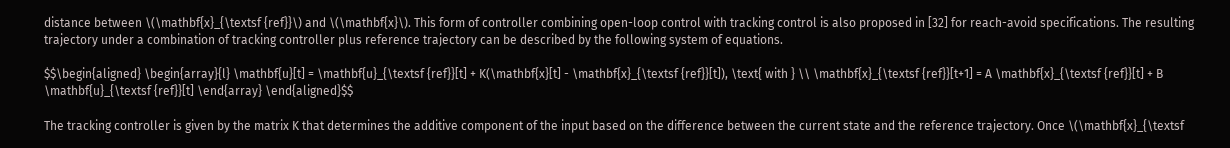distance between \(\mathbf{x}_{\textsf {ref}}\) and \(\mathbf{x}\). This form of controller combining open-loop control with tracking control is also proposed in [32] for reach-avoid specifications. The resulting trajectory under a combination of tracking controller plus reference trajectory can be described by the following system of equations.

$$\begin{aligned} \begin{array}{l} \mathbf{u}[t] = \mathbf{u}_{\textsf {ref}}[t] + K(\mathbf{x}[t] - \mathbf{x}_{\textsf {ref}}[t]), \text{ with } \\ \mathbf{x}_{\textsf {ref}}[t+1] = A \mathbf{x}_{\textsf {ref}}[t] + B \mathbf{u}_{\textsf {ref}}[t] \end{array} \end{aligned}$$

The tracking controller is given by the matrix K that determines the additive component of the input based on the difference between the current state and the reference trajectory. Once \(\mathbf{x}_{\textsf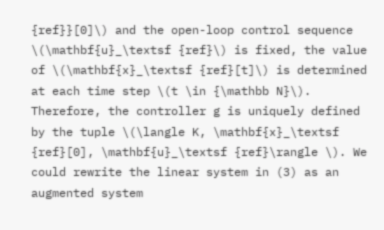{ref}}[0]\) and the open-loop control sequence \(\mathbf{u}_\textsf {ref}\) is fixed, the value of \(\mathbf{x}_\textsf {ref}[t]\) is determined at each time step \(t \in {\mathbb N}\). Therefore, the controller g is uniquely defined by the tuple \(\langle K, \mathbf{x}_\textsf {ref}[0], \mathbf{u}_\textsf {ref}\rangle \). We could rewrite the linear system in (3) as an augmented system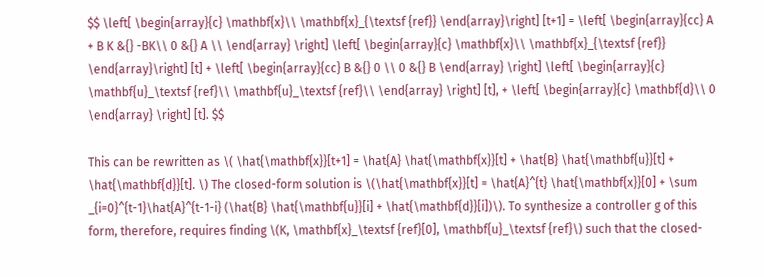$$ \left[ \begin{array}{c} \mathbf{x}\\ \mathbf{x}_{\textsf {ref}} \end{array}\right] [t+1] = \left[ \begin{array}{cc} A + B K &{} -BK\\ 0 &{} A \\ \end{array} \right] \left[ \begin{array}{c} \mathbf{x}\\ \mathbf{x}_{\textsf {ref}} \end{array}\right] [t] + \left[ \begin{array}{cc} B &{} 0 \\ 0 &{} B \end{array} \right] \left[ \begin{array}{c} \mathbf{u}_\textsf {ref}\\ \mathbf{u}_\textsf {ref}\\ \end{array} \right] [t], + \left[ \begin{array}{c} \mathbf{d}\\ 0 \end{array} \right] [t]. $$

This can be rewritten as \( \hat{\mathbf{x}}[t+1] = \hat{A} \hat{\mathbf{x}}[t] + \hat{B} \hat{\mathbf{u}}[t] + \hat{\mathbf{d}}[t]. \) The closed-form solution is \(\hat{\mathbf{x}}[t] = \hat{A}^{t} \hat{\mathbf{x}}[0] + \sum _{i=0}^{t-1}\hat{A}^{t-1-i} (\hat{B} \hat{\mathbf{u}}[i] + \hat{\mathbf{d}}[i])\). To synthesize a controller g of this form, therefore, requires finding \(K, \mathbf{x}_\textsf {ref}[0], \mathbf{u}_\textsf {ref}\) such that the closed-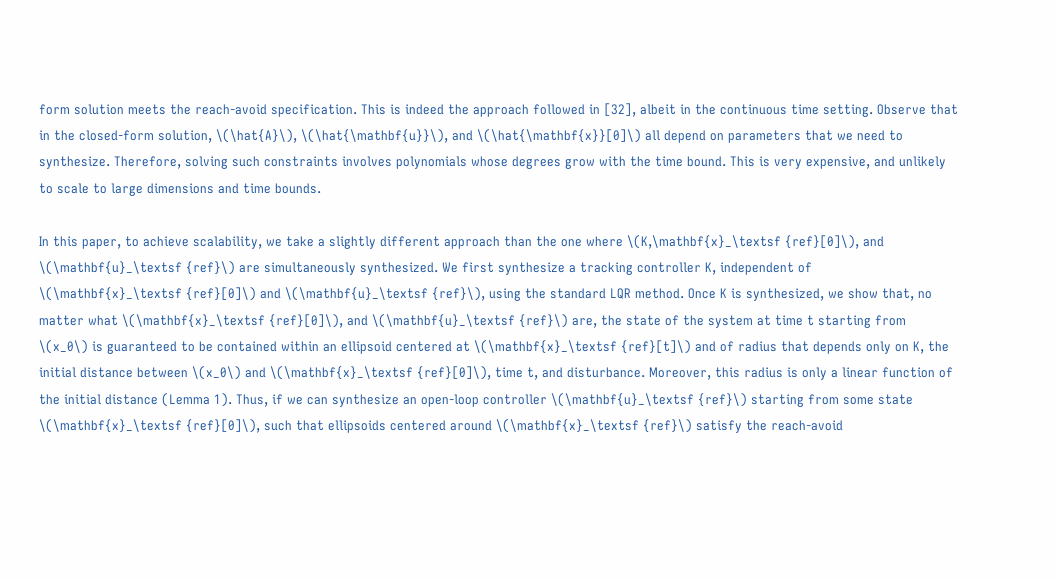form solution meets the reach-avoid specification. This is indeed the approach followed in [32], albeit in the continuous time setting. Observe that in the closed-form solution, \(\hat{A}\), \(\hat{\mathbf{u}}\), and \(\hat{\mathbf{x}}[0]\) all depend on parameters that we need to synthesize. Therefore, solving such constraints involves polynomials whose degrees grow with the time bound. This is very expensive, and unlikely to scale to large dimensions and time bounds.

In this paper, to achieve scalability, we take a slightly different approach than the one where \(K,\mathbf{x}_\textsf {ref}[0]\), and \(\mathbf{u}_\textsf {ref}\) are simultaneously synthesized. We first synthesize a tracking controller K, independent of \(\mathbf{x}_\textsf {ref}[0]\) and \(\mathbf{u}_\textsf {ref}\), using the standard LQR method. Once K is synthesized, we show that, no matter what \(\mathbf{x}_\textsf {ref}[0]\), and \(\mathbf{u}_\textsf {ref}\) are, the state of the system at time t starting from \(x_0\) is guaranteed to be contained within an ellipsoid centered at \(\mathbf{x}_\textsf {ref}[t]\) and of radius that depends only on K, the initial distance between \(x_0\) and \(\mathbf{x}_\textsf {ref}[0]\), time t, and disturbance. Moreover, this radius is only a linear function of the initial distance (Lemma 1). Thus, if we can synthesize an open-loop controller \(\mathbf{u}_\textsf {ref}\) starting from some state \(\mathbf{x}_\textsf {ref}[0]\), such that ellipsoids centered around \(\mathbf{x}_\textsf {ref}\) satisfy the reach-avoid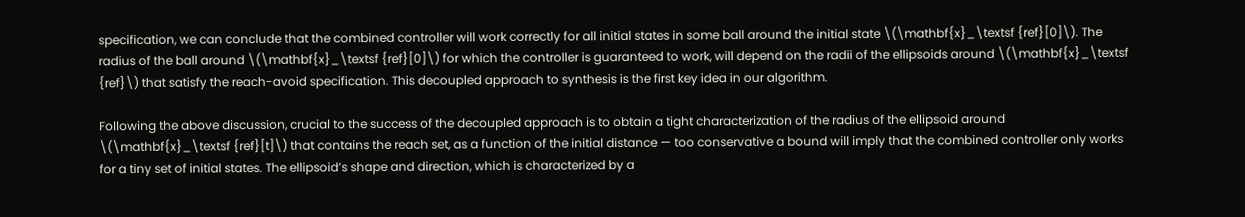specification, we can conclude that the combined controller will work correctly for all initial states in some ball around the initial state \(\mathbf{x}_\textsf {ref}[0]\). The radius of the ball around \(\mathbf{x}_\textsf {ref}[0]\) for which the controller is guaranteed to work, will depend on the radii of the ellipsoids around \(\mathbf{x}_\textsf {ref}\) that satisfy the reach-avoid specification. This decoupled approach to synthesis is the first key idea in our algorithm.

Following the above discussion, crucial to the success of the decoupled approach is to obtain a tight characterization of the radius of the ellipsoid around \(\mathbf{x}_\textsf {ref}[t]\) that contains the reach set, as a function of the initial distance — too conservative a bound will imply that the combined controller only works for a tiny set of initial states. The ellipsoid’s shape and direction, which is characterized by a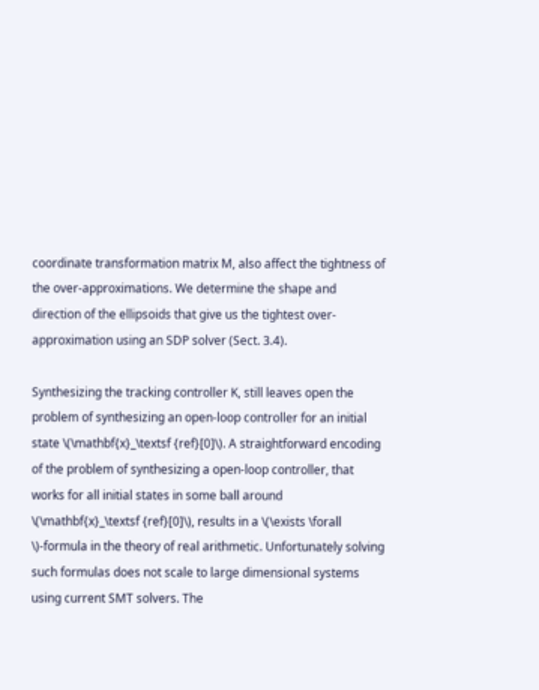coordinate transformation matrix M, also affect the tightness of the over-approximations. We determine the shape and direction of the ellipsoids that give us the tightest over-approximation using an SDP solver (Sect. 3.4).

Synthesizing the tracking controller K, still leaves open the problem of synthesizing an open-loop controller for an initial state \(\mathbf{x}_\textsf {ref}[0]\). A straightforward encoding of the problem of synthesizing a open-loop controller, that works for all initial states in some ball around \(\mathbf{x}_\textsf {ref}[0]\), results in a \(\exists \forall \)-formula in the theory of real arithmetic. Unfortunately solving such formulas does not scale to large dimensional systems using current SMT solvers. The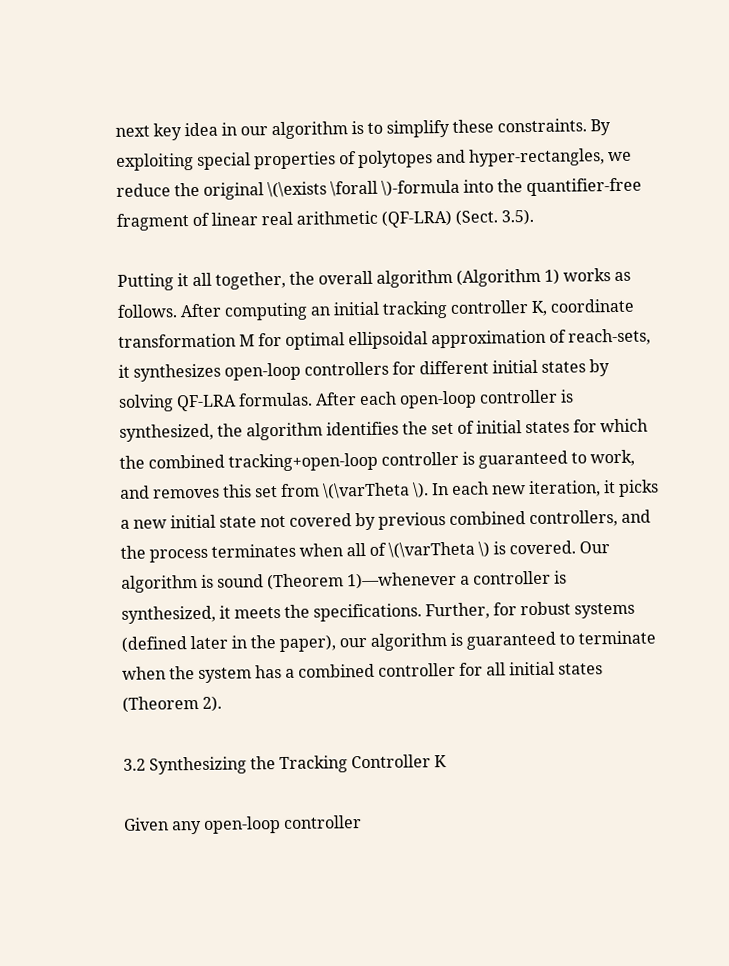next key idea in our algorithm is to simplify these constraints. By exploiting special properties of polytopes and hyper-rectangles, we reduce the original \(\exists \forall \)-formula into the quantifier-free fragment of linear real arithmetic (QF-LRA) (Sect. 3.5).

Putting it all together, the overall algorithm (Algorithm 1) works as follows. After computing an initial tracking controller K, coordinate transformation M for optimal ellipsoidal approximation of reach-sets, it synthesizes open-loop controllers for different initial states by solving QF-LRA formulas. After each open-loop controller is synthesized, the algorithm identifies the set of initial states for which the combined tracking+open-loop controller is guaranteed to work, and removes this set from \(\varTheta \). In each new iteration, it picks a new initial state not covered by previous combined controllers, and the process terminates when all of \(\varTheta \) is covered. Our algorithm is sound (Theorem 1)—whenever a controller is synthesized, it meets the specifications. Further, for robust systems (defined later in the paper), our algorithm is guaranteed to terminate when the system has a combined controller for all initial states (Theorem 2).

3.2 Synthesizing the Tracking Controller K

Given any open-loop controller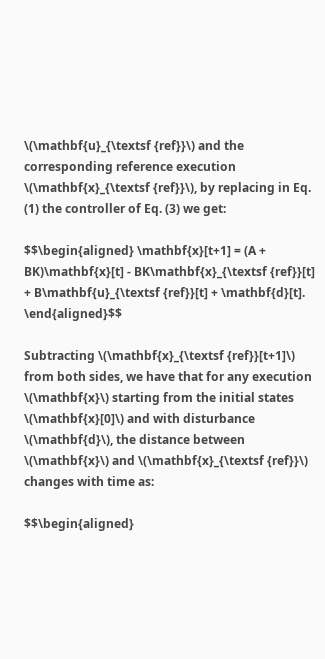\(\mathbf{u}_{\textsf {ref}}\) and the corresponding reference execution \(\mathbf{x}_{\textsf {ref}}\), by replacing in Eq. (1) the controller of Eq. (3) we get:

$$\begin{aligned} \mathbf{x}[t+1] = (A + BK)\mathbf{x}[t] - BK\mathbf{x}_{\textsf {ref}}[t] + B\mathbf{u}_{\textsf {ref}}[t] + \mathbf{d}[t]. \end{aligned}$$

Subtracting \(\mathbf{x}_{\textsf {ref}}[t+1]\) from both sides, we have that for any execution \(\mathbf{x}\) starting from the initial states \(\mathbf{x}[0]\) and with disturbance \(\mathbf{d}\), the distance between \(\mathbf{x}\) and \(\mathbf{x}_{\textsf {ref}}\) changes with time as:

$$\begin{aligned}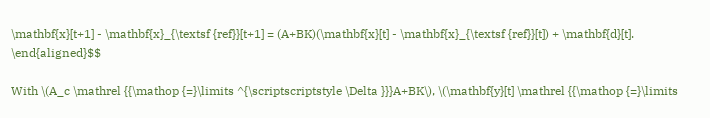\mathbf{x}[t+1] - \mathbf{x}_{\textsf {ref}}[t+1] = (A+BK)(\mathbf{x}[t] - \mathbf{x}_{\textsf {ref}}[t]) + \mathbf{d}[t]. \end{aligned}$$

With \(A_c \mathrel {{\mathop {=}\limits ^{\scriptscriptstyle \Delta }}}A+BK\), \(\mathbf{y}[t] \mathrel {{\mathop {=}\limits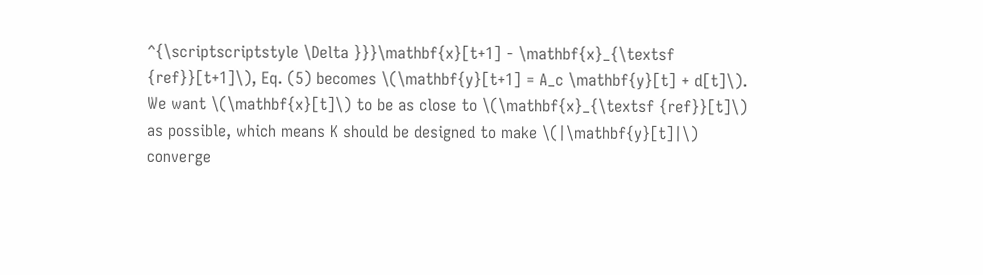^{\scriptscriptstyle \Delta }}}\mathbf{x}[t+1] - \mathbf{x}_{\textsf {ref}}[t+1]\), Eq. (5) becomes \(\mathbf{y}[t+1] = A_c \mathbf{y}[t] + d[t]\). We want \(\mathbf{x}[t]\) to be as close to \(\mathbf{x}_{\textsf {ref}}[t]\) as possible, which means K should be designed to make \(|\mathbf{y}[t]|\) converge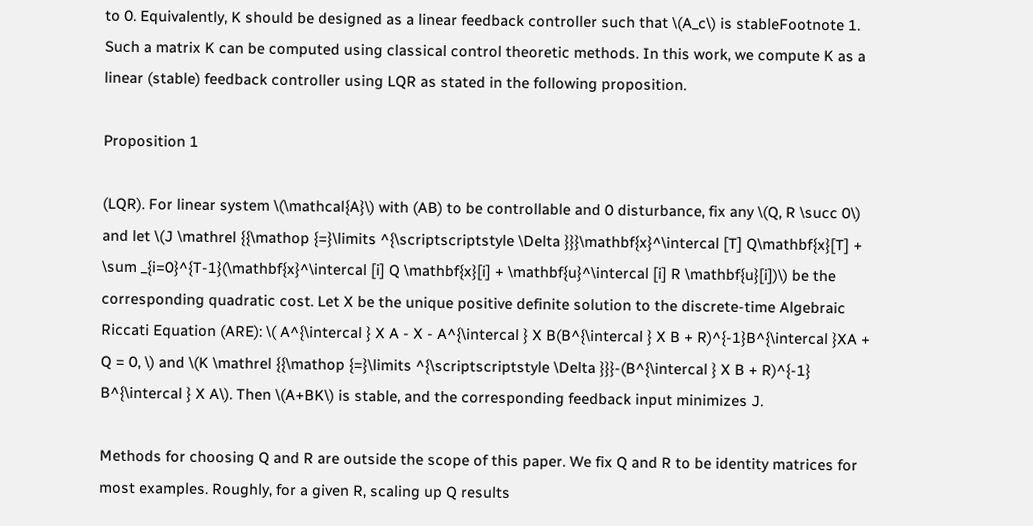to 0. Equivalently, K should be designed as a linear feedback controller such that \(A_c\) is stableFootnote 1. Such a matrix K can be computed using classical control theoretic methods. In this work, we compute K as a linear (stable) feedback controller using LQR as stated in the following proposition.

Proposition 1

(LQR). For linear system \(\mathcal{A}\) with (AB) to be controllable and 0 disturbance, fix any \(Q, R \succ 0\) and let \(J \mathrel {{\mathop {=}\limits ^{\scriptscriptstyle \Delta }}}\mathbf{x}^\intercal [T] Q\mathbf{x}[T] + \sum _{i=0}^{T-1}(\mathbf{x}^\intercal [i] Q \mathbf{x}[i] + \mathbf{u}^\intercal [i] R \mathbf{u}[i])\) be the corresponding quadratic cost. Let X be the unique positive definite solution to the discrete-time Algebraic Riccati Equation (ARE): \( A^{\intercal } X A - X - A^{\intercal } X B(B^{\intercal } X B + R)^{-1}B^{\intercal }XA + Q = 0, \) and \(K \mathrel {{\mathop {=}\limits ^{\scriptscriptstyle \Delta }}}-(B^{\intercal } X B + R)^{-1} B^{\intercal } X A\). Then \(A+BK\) is stable, and the corresponding feedback input minimizes J.

Methods for choosing Q and R are outside the scope of this paper. We fix Q and R to be identity matrices for most examples. Roughly, for a given R, scaling up Q results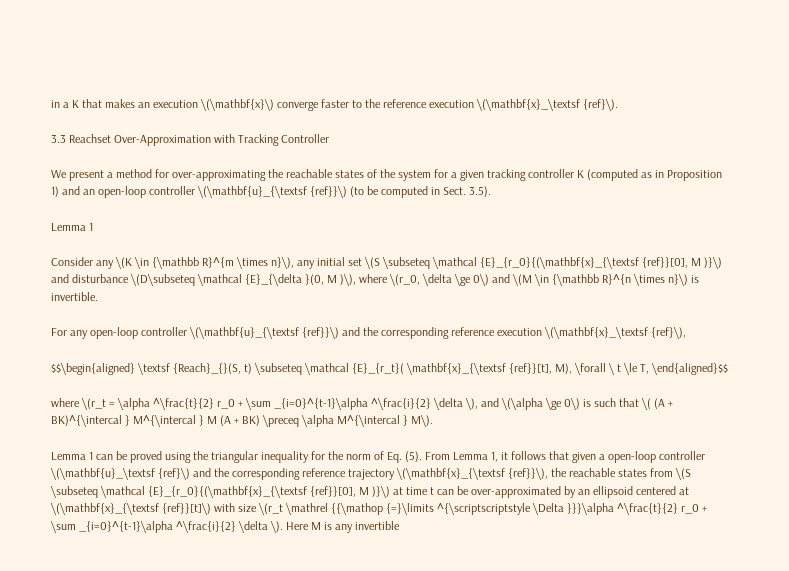in a K that makes an execution \(\mathbf{x}\) converge faster to the reference execution \(\mathbf{x}_\textsf {ref}\).

3.3 Reachset Over-Approximation with Tracking Controller

We present a method for over-approximating the reachable states of the system for a given tracking controller K (computed as in Proposition 1) and an open-loop controller \(\mathbf{u}_{\textsf {ref}}\) (to be computed in Sect. 3.5).

Lemma 1

Consider any \(K \in {\mathbb R}^{m \times n}\), any initial set \(S \subseteq \mathcal {E}_{r_0}{(\mathbf{x}_{\textsf {ref}}[0], M )}\) and disturbance \(D\subseteq \mathcal {E}_{\delta }(0, M )\), where \(r_0, \delta \ge 0\) and \(M \in {\mathbb R}^{n \times n}\) is invertible.

For any open-loop controller \(\mathbf{u}_{\textsf {ref}}\) and the corresponding reference execution \(\mathbf{x}_\textsf {ref}\),

$$\begin{aligned} \textsf {Reach}_{}(S, t) \subseteq \mathcal {E}_{r_t}( \mathbf{x}_{\textsf {ref}}[t], M), \forall \ t \le T, \end{aligned}$$

where \(r_t = \alpha ^\frac{t}{2} r_0 + \sum _{i=0}^{t-1}\alpha ^\frac{i}{2} \delta \), and \(\alpha \ge 0\) is such that \( (A + BK)^{\intercal } M^{\intercal } M (A + BK) \preceq \alpha M^{\intercal } M\).

Lemma 1 can be proved using the triangular inequality for the norm of Eq. (5). From Lemma 1, it follows that given a open-loop controller \(\mathbf{u}_\textsf {ref}\) and the corresponding reference trajectory \(\mathbf{x}_{\textsf {ref}}\), the reachable states from \(S \subseteq \mathcal {E}_{r_0}{(\mathbf{x}_{\textsf {ref}}[0], M )}\) at time t can be over-approximated by an ellipsoid centered at \(\mathbf{x}_{\textsf {ref}}[t]\) with size \(r_t \mathrel {{\mathop {=}\limits ^{\scriptscriptstyle \Delta }}}\alpha ^\frac{t}{2} r_0 + \sum _{i=0}^{t-1}\alpha ^\frac{i}{2} \delta \). Here M is any invertible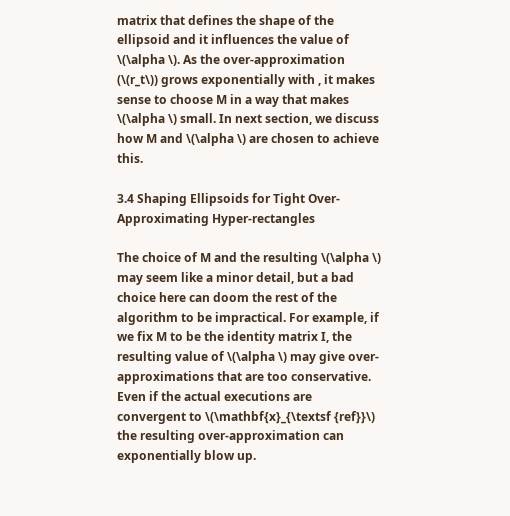matrix that defines the shape of the ellipsoid and it influences the value of \(\alpha \). As the over-approximation (\(r_t\)) grows exponentially with , it makes sense to choose M in a way that makes \(\alpha \) small. In next section, we discuss how M and \(\alpha \) are chosen to achieve this.

3.4 Shaping Ellipsoids for Tight Over-Approximating Hyper-rectangles

The choice of M and the resulting \(\alpha \) may seem like a minor detail, but a bad choice here can doom the rest of the algorithm to be impractical. For example, if we fix M to be the identity matrix I, the resulting value of \(\alpha \) may give over-approximations that are too conservative. Even if the actual executions are convergent to \(\mathbf{x}_{\textsf {ref}}\) the resulting over-approximation can exponentially blow up.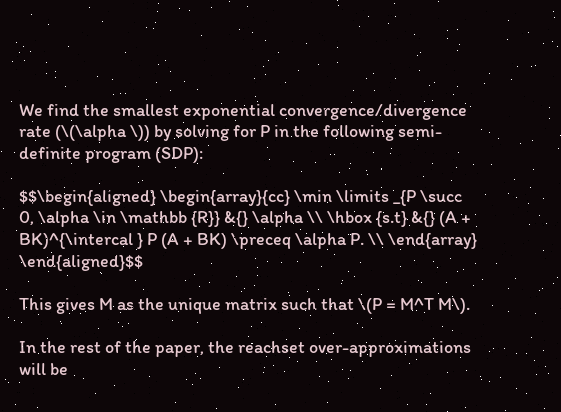We find the smallest exponential convergence/divergence rate (\(\alpha \)) by solving for P in the following semi-definite program (SDP):

$$\begin{aligned} \begin{array}{cc} \min \limits _{P \succ 0, \alpha \in \mathbb {R}} &{} \alpha \\ \hbox {s.t} &{} (A + BK)^{\intercal } P (A + BK) \preceq \alpha P. \\ \end{array} \end{aligned}$$

This gives M as the unique matrix such that \(P = M^T M\).

In the rest of the paper, the reachset over-approximations will be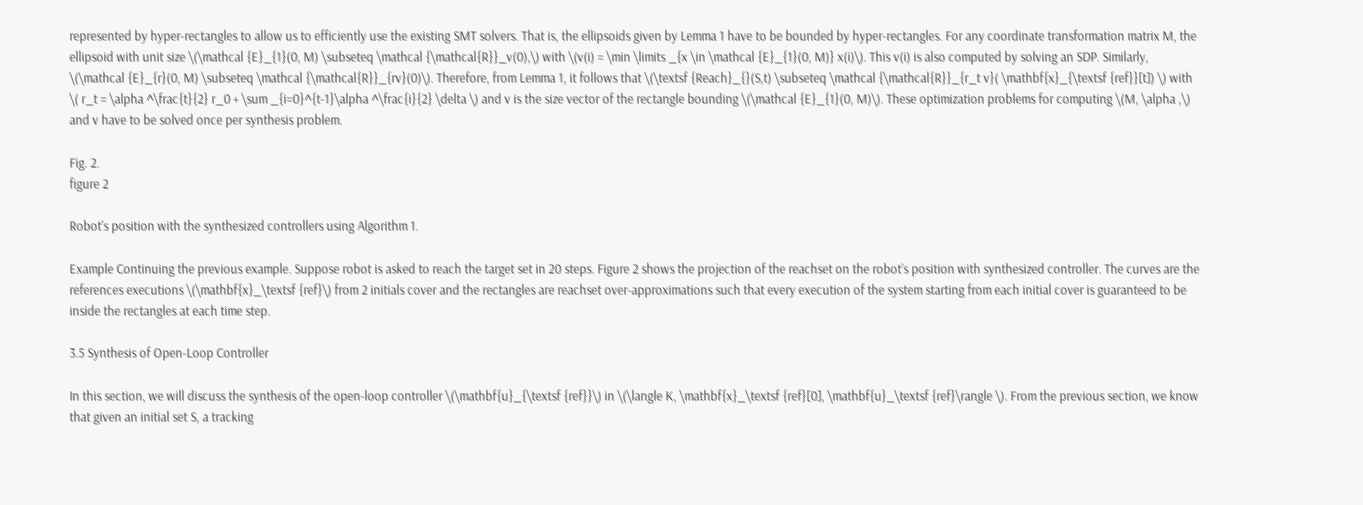represented by hyper-rectangles to allow us to efficiently use the existing SMT solvers. That is, the ellipsoids given by Lemma 1 have to be bounded by hyper-rectangles. For any coordinate transformation matrix M, the ellipsoid with unit size \(\mathcal {E}_{1}(0, M) \subseteq \mathcal {\mathcal{R}}_v(0),\) with \(v(i) = \min \limits _{x \in \mathcal {E}_{1}(0, M)} x(i)\). This v(i) is also computed by solving an SDP. Similarly, \(\mathcal {E}_{r}(0, M) \subseteq \mathcal {\mathcal{R}}_{rv}(0)\). Therefore, from Lemma 1, it follows that \(\textsf {Reach}_{}(S,t) \subseteq \mathcal {\mathcal{R}}_{r_t v}( \mathbf{x}_{\textsf {ref}}[t]) \) with \( r_t = \alpha ^\frac{t}{2} r_0 + \sum _{i=0}^{t-1}\alpha ^\frac{i}{2} \delta \) and v is the size vector of the rectangle bounding \(\mathcal {E}_{1}(0, M)\). These optimization problems for computing \(M, \alpha ,\) and v have to be solved once per synthesis problem.

Fig. 2.
figure 2

Robot’s position with the synthesized controllers using Algorithm 1.

Example Continuing the previous example. Suppose robot is asked to reach the target set in 20 steps. Figure 2 shows the projection of the reachset on the robot’s position with synthesized controller. The curves are the references executions \(\mathbf{x}_\textsf {ref}\) from 2 initials cover and the rectangles are reachset over-approximations such that every execution of the system starting from each initial cover is guaranteed to be inside the rectangles at each time step.

3.5 Synthesis of Open-Loop Controller

In this section, we will discuss the synthesis of the open-loop controller \(\mathbf{u}_{\textsf {ref}}\) in \(\langle K, \mathbf{x}_\textsf {ref}[0], \mathbf{u}_\textsf {ref}\rangle \). From the previous section, we know that given an initial set S, a tracking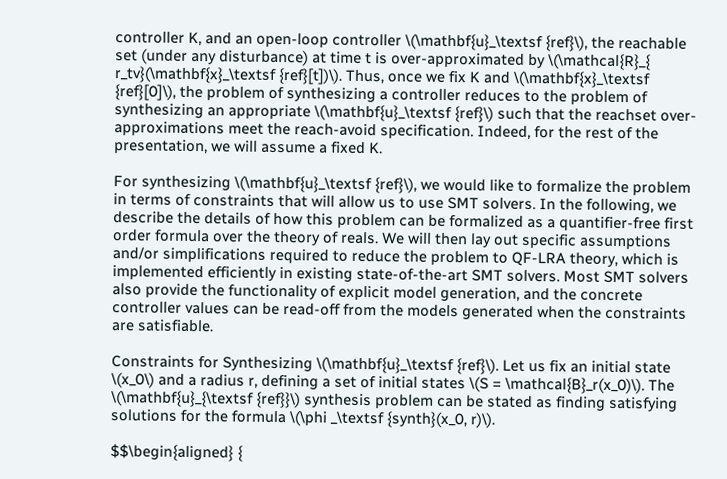controller K, and an open-loop controller \(\mathbf{u}_\textsf {ref}\), the reachable set (under any disturbance) at time t is over-approximated by \(\mathcal{R}_{ r_tv}(\mathbf{x}_\textsf {ref}[t])\). Thus, once we fix K and \(\mathbf{x}_\textsf {ref}[0]\), the problem of synthesizing a controller reduces to the problem of synthesizing an appropriate \(\mathbf{u}_\textsf {ref}\) such that the reachset over-approximations meet the reach-avoid specification. Indeed, for the rest of the presentation, we will assume a fixed K.

For synthesizing \(\mathbf{u}_\textsf {ref}\), we would like to formalize the problem in terms of constraints that will allow us to use SMT solvers. In the following, we describe the details of how this problem can be formalized as a quantifier-free first order formula over the theory of reals. We will then lay out specific assumptions and/or simplifications required to reduce the problem to QF-LRA theory, which is implemented efficiently in existing state-of-the-art SMT solvers. Most SMT solvers also provide the functionality of explicit model generation, and the concrete controller values can be read-off from the models generated when the constraints are satisfiable.

Constraints for Synthesizing \(\mathbf{u}_\textsf {ref}\). Let us fix an initial state \(x_0\) and a radius r, defining a set of initial states \(S = \mathcal{B}_r(x_0)\). The \(\mathbf{u}_{\textsf {ref}}\) synthesis problem can be stated as finding satisfying solutions for the formula \(\phi _\textsf {synth}(x_0, r)\).

$$\begin{aligned} {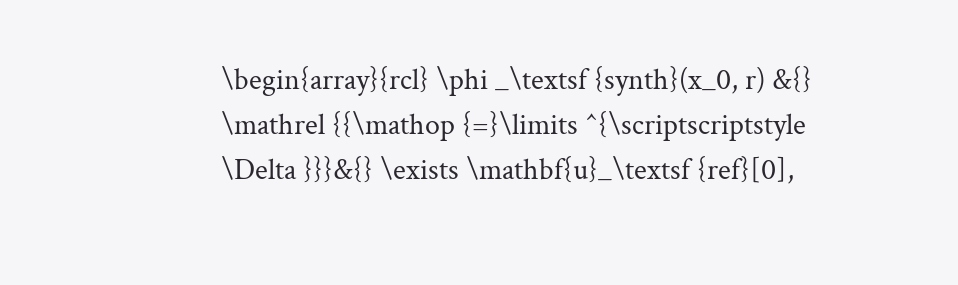\begin{array}{rcl} \phi _\textsf {synth}(x_0, r) &{} \mathrel {{\mathop {=}\limits ^{\scriptscriptstyle \Delta }}}&{} \exists \mathbf{u}_\textsf {ref}[0],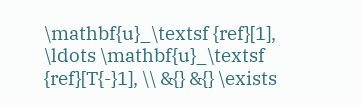\mathbf{u}_\textsf {ref}[1], \ldots \mathbf{u}_\textsf {ref}[T{-}1], \\ &{} &{} \exists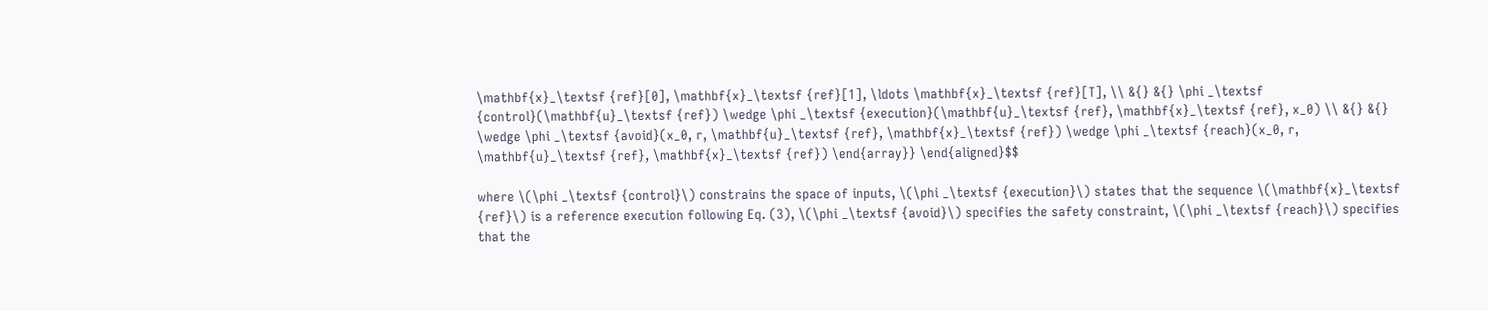\mathbf{x}_\textsf {ref}[0], \mathbf{x}_\textsf {ref}[1], \ldots \mathbf{x}_\textsf {ref}[T], \\ &{} &{} \phi _\textsf {control}(\mathbf{u}_\textsf {ref}) \wedge \phi _\textsf {execution}(\mathbf{u}_\textsf {ref}, \mathbf{x}_\textsf {ref}, x_0) \\ &{} &{} \wedge \phi _\textsf {avoid}(x_0, r, \mathbf{u}_\textsf {ref}, \mathbf{x}_\textsf {ref}) \wedge \phi _\textsf {reach}(x_0, r, \mathbf{u}_\textsf {ref}, \mathbf{x}_\textsf {ref}) \end{array}} \end{aligned}$$

where \(\phi _\textsf {control}\) constrains the space of inputs, \(\phi _\textsf {execution}\) states that the sequence \(\mathbf{x}_\textsf {ref}\) is a reference execution following Eq. (3), \(\phi _\textsf {avoid}\) specifies the safety constraint, \(\phi _\textsf {reach}\) specifies that the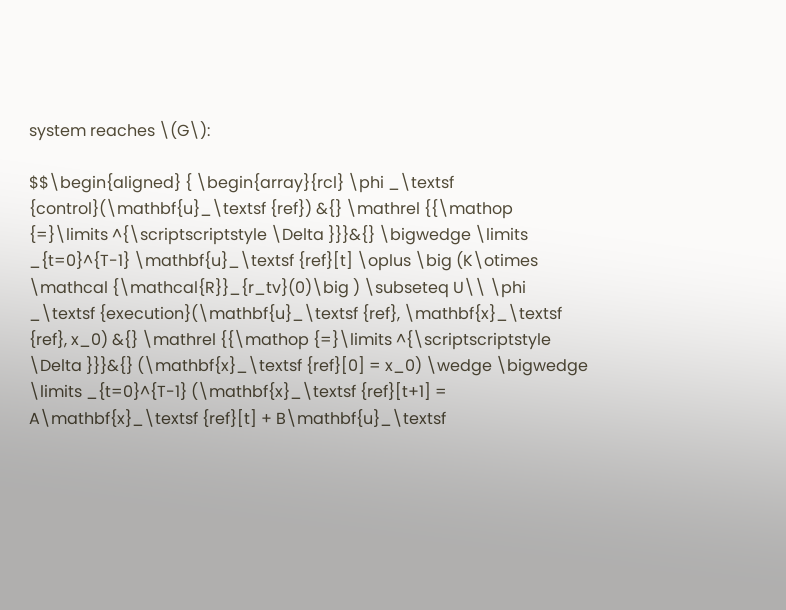system reaches \(G\):

$$\begin{aligned} { \begin{array}{rcl} \phi _\textsf {control}(\mathbf{u}_\textsf {ref}) &{} \mathrel {{\mathop {=}\limits ^{\scriptscriptstyle \Delta }}}&{} \bigwedge \limits _{t=0}^{T-1} \mathbf{u}_\textsf {ref}[t] \oplus \big (K\otimes \mathcal {\mathcal{R}}_{r_tv}(0)\big ) \subseteq U\\ \phi _\textsf {execution}(\mathbf{u}_\textsf {ref}, \mathbf{x}_\textsf {ref}, x_0) &{} \mathrel {{\mathop {=}\limits ^{\scriptscriptstyle \Delta }}}&{} (\mathbf{x}_\textsf {ref}[0] = x_0) \wedge \bigwedge \limits _{t=0}^{T-1} (\mathbf{x}_\textsf {ref}[t+1] = A\mathbf{x}_\textsf {ref}[t] + B\mathbf{u}_\textsf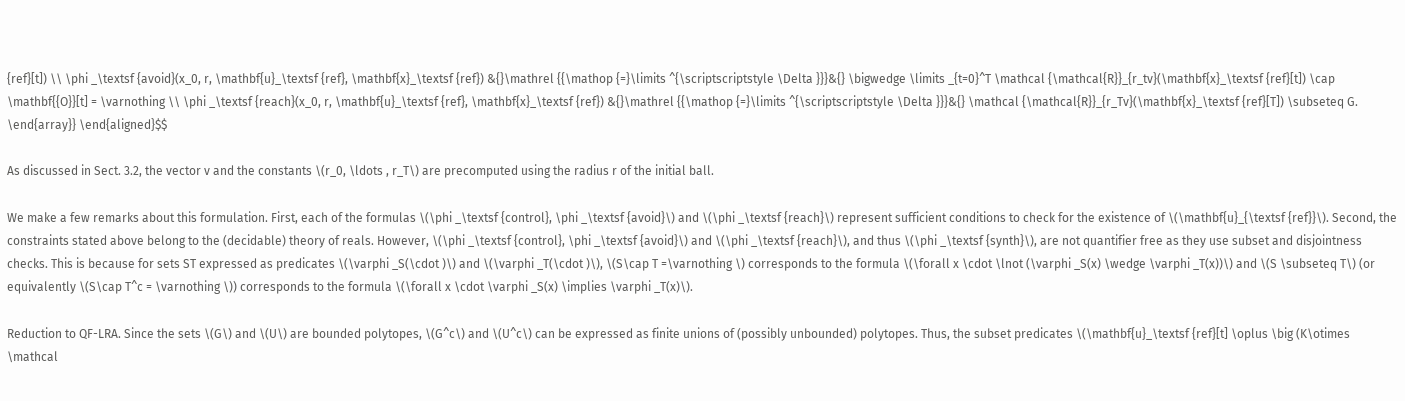{ref}[t]) \\ \phi _\textsf {avoid}(x_0, r, \mathbf{u}_\textsf {ref}, \mathbf{x}_\textsf {ref}) &{}\mathrel {{\mathop {=}\limits ^{\scriptscriptstyle \Delta }}}&{} \bigwedge \limits _{t=0}^T \mathcal {\mathcal{R}}_{r_tv}(\mathbf{x}_\textsf {ref}[t]) \cap \mathbf{{O}}[t] = \varnothing \\ \phi _\textsf {reach}(x_0, r, \mathbf{u}_\textsf {ref}, \mathbf{x}_\textsf {ref}) &{}\mathrel {{\mathop {=}\limits ^{\scriptscriptstyle \Delta }}}&{} \mathcal {\mathcal{R}}_{r_Tv}(\mathbf{x}_\textsf {ref}[T]) \subseteq G. \end{array}} \end{aligned}$$

As discussed in Sect. 3.2, the vector v and the constants \(r_0, \ldots , r_T\) are precomputed using the radius r of the initial ball.

We make a few remarks about this formulation. First, each of the formulas \(\phi _\textsf {control}, \phi _\textsf {avoid}\) and \(\phi _\textsf {reach}\) represent sufficient conditions to check for the existence of \(\mathbf{u}_{\textsf {ref}}\). Second, the constraints stated above belong to the (decidable) theory of reals. However, \(\phi _\textsf {control}, \phi _\textsf {avoid}\) and \(\phi _\textsf {reach}\), and thus \(\phi _\textsf {synth}\), are not quantifier free as they use subset and disjointness checks. This is because for sets ST expressed as predicates \(\varphi _S(\cdot )\) and \(\varphi _T(\cdot )\), \(S\cap T =\varnothing \) corresponds to the formula \(\forall x \cdot \lnot (\varphi _S(x) \wedge \varphi _T(x))\) and \(S \subseteq T\) (or equivalently \(S\cap T^c = \varnothing \)) corresponds to the formula \(\forall x \cdot \varphi _S(x) \implies \varphi _T(x)\).

Reduction to QF-LRA. Since the sets \(G\) and \(U\) are bounded polytopes, \(G^c\) and \(U^c\) can be expressed as finite unions of (possibly unbounded) polytopes. Thus, the subset predicates \(\mathbf{u}_\textsf {ref}[t] \oplus \big (K\otimes \mathcal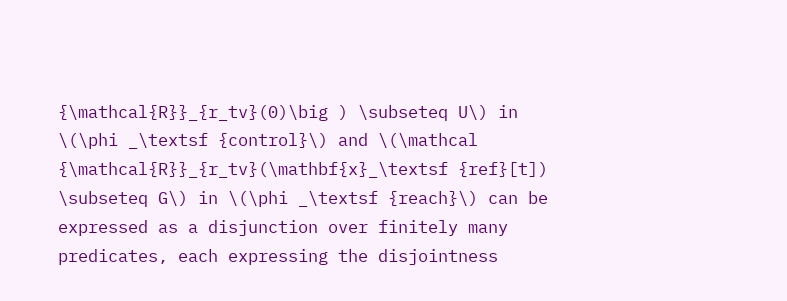{\mathcal{R}}_{r_tv}(0)\big ) \subseteq U\) in \(\phi _\textsf {control}\) and \(\mathcal {\mathcal{R}}_{r_tv}(\mathbf{x}_\textsf {ref}[t]) \subseteq G\) in \(\phi _\textsf {reach}\) can be expressed as a disjunction over finitely many predicates, each expressing the disjointness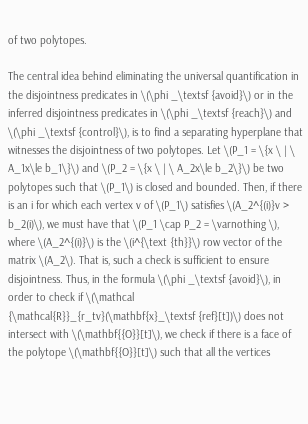of two polytopes.

The central idea behind eliminating the universal quantification in the disjointness predicates in \(\phi _\textsf {avoid}\) or in the inferred disjointness predicates in \(\phi _\textsf {reach}\) and \(\phi _\textsf {control}\), is to find a separating hyperplane that witnesses the disjointness of two polytopes. Let \(P_1 = \{x \ | \ A_1x\le b_1\}\) and \(P_2 = \{x \ | \ A_2x\le b_2\}\) be two polytopes such that \(P_1\) is closed and bounded. Then, if there is an i for which each vertex v of \(P_1\) satisfies \(A_2^{(i)}v > b_2(i)\), we must have that \(P_1 \cap P_2 = \varnothing \), where \(A_2^{(i)}\) is the \(i^{\text {th}}\) row vector of the matrix \(A_2\). That is, such a check is sufficient to ensure disjointness. Thus, in the formula \(\phi _\textsf {avoid}\), in order to check if \(\mathcal {\mathcal{R}}_{r_tv}(\mathbf{x}_\textsf {ref}[t])\) does not intersect with \(\mathbf{{O}}[t]\), we check if there is a face of the polytope \(\mathbf{{O}}[t]\) such that all the vertices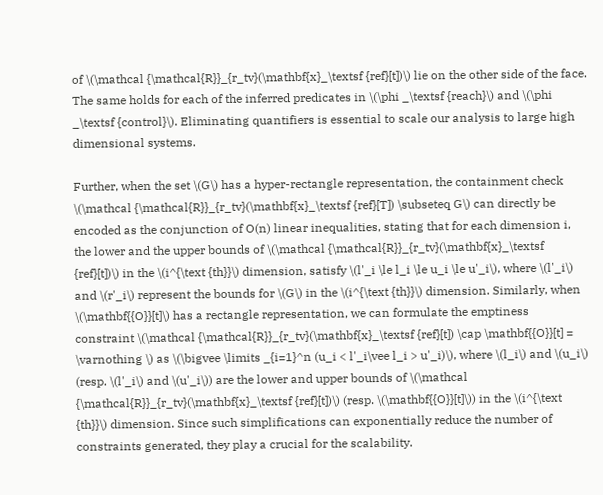of \(\mathcal {\mathcal{R}}_{r_tv}(\mathbf{x}_\textsf {ref}[t])\) lie on the other side of the face. The same holds for each of the inferred predicates in \(\phi _\textsf {reach}\) and \(\phi _\textsf {control}\). Eliminating quantifiers is essential to scale our analysis to large high dimensional systems.

Further, when the set \(G\) has a hyper-rectangle representation, the containment check \(\mathcal {\mathcal{R}}_{r_tv}(\mathbf{x}_\textsf {ref}[T]) \subseteq G\) can directly be encoded as the conjunction of O(n) linear inequalities, stating that for each dimension i, the lower and the upper bounds of \(\mathcal {\mathcal{R}}_{r_tv}(\mathbf{x}_\textsf {ref}[t])\) in the \(i^{\text {th}}\) dimension, satisfy \(l'_i \le l_i \le u_i \le u'_i\), where \(l'_i\) and \(r'_i\) represent the bounds for \(G\) in the \(i^{\text {th}}\) dimension. Similarly, when \(\mathbf{{O}}[t]\) has a rectangle representation, we can formulate the emptiness constraint \(\mathcal {\mathcal{R}}_{r_tv}(\mathbf{x}_\textsf {ref}[t]) \cap \mathbf{{O}}[t] = \varnothing \) as \(\bigvee \limits _{i=1}^n (u_i < l'_i\vee l_i > u'_i)\), where \(l_i\) and \(u_i\) (resp. \(l'_i\) and \(u'_i\)) are the lower and upper bounds of \(\mathcal {\mathcal{R}}_{r_tv}(\mathbf{x}_\textsf {ref}[t])\) (resp. \(\mathbf{{O}}[t]\)) in the \(i^{\text {th}}\) dimension. Since such simplifications can exponentially reduce the number of constraints generated, they play a crucial for the scalability.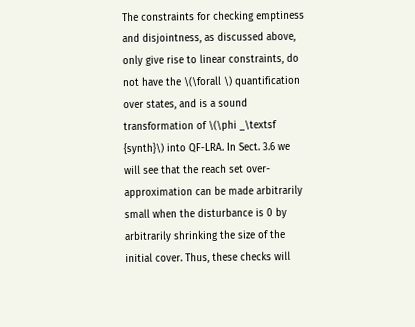The constraints for checking emptiness and disjointness, as discussed above, only give rise to linear constraints, do not have the \(\forall \) quantification over states, and is a sound transformation of \(\phi _\textsf {synth}\) into QF-LRA. In Sect. 3.6 we will see that the reach set over-approximation can be made arbitrarily small when the disturbance is 0 by arbitrarily shrinking the size of the initial cover. Thus, these checks will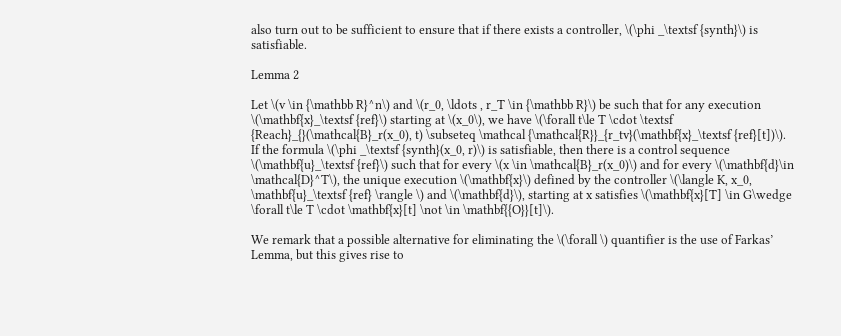also turn out to be sufficient to ensure that if there exists a controller, \(\phi _\textsf {synth}\) is satisfiable.

Lemma 2

Let \(v \in {\mathbb R}^n\) and \(r_0, \ldots , r_T \in {\mathbb R}\) be such that for any execution \(\mathbf{x}_\textsf {ref}\) starting at \(x_0\), we have \(\forall t\le T \cdot \textsf {Reach}_{}(\mathcal{B}_r(x_0), t) \subseteq \mathcal {\mathcal{R}}_{r_tv}(\mathbf{x}_\textsf {ref}[t])\). If the formula \(\phi _\textsf {synth}(x_0, r)\) is satisfiable, then there is a control sequence \(\mathbf{u}_\textsf {ref}\) such that for every \(x \in \mathcal{B}_r(x_0)\) and for every \(\mathbf{d}\in \mathcal{D}^T\), the unique execution \(\mathbf{x}\) defined by the controller \(\langle K, x_0, \mathbf{u}_\textsf {ref} \rangle \) and \(\mathbf{d}\), starting at x satisfies \(\mathbf{x}[T] \in G\wedge \forall t\le T \cdot \mathbf{x}[t] \not \in \mathbf{{O}}[t]\).

We remark that a possible alternative for eliminating the \(\forall \) quantifier is the use of Farkas’ Lemma, but this gives rise to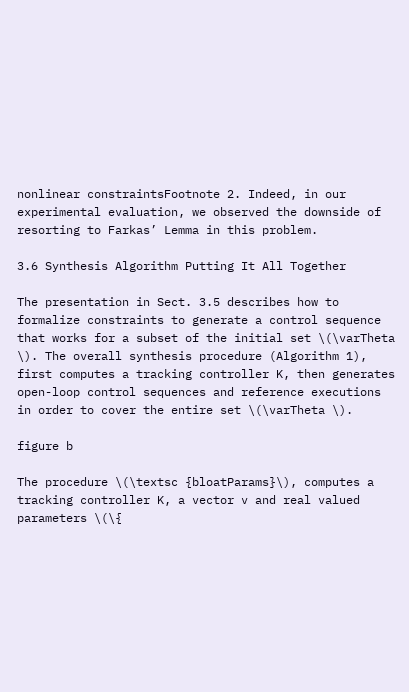nonlinear constraintsFootnote 2. Indeed, in our experimental evaluation, we observed the downside of resorting to Farkas’ Lemma in this problem.

3.6 Synthesis Algorithm Putting It All Together

The presentation in Sect. 3.5 describes how to formalize constraints to generate a control sequence that works for a subset of the initial set \(\varTheta \). The overall synthesis procedure (Algorithm 1), first computes a tracking controller K, then generates open-loop control sequences and reference executions in order to cover the entire set \(\varTheta \).

figure b

The procedure \(\textsc {bloatParams}\), computes a tracking controller K, a vector v and real valued parameters \(\{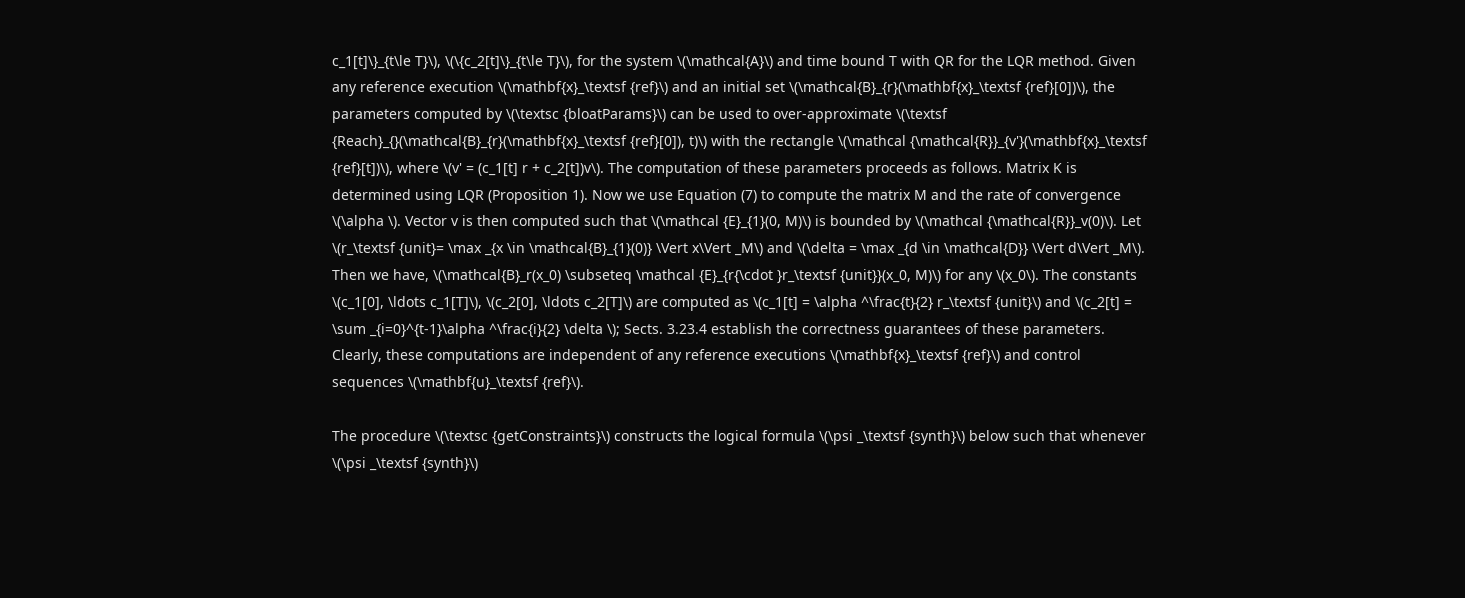c_1[t]\}_{t\le T}\), \(\{c_2[t]\}_{t\le T}\), for the system \(\mathcal{A}\) and time bound T with QR for the LQR method. Given any reference execution \(\mathbf{x}_\textsf {ref}\) and an initial set \(\mathcal{B}_{r}(\mathbf{x}_\textsf {ref}[0])\), the parameters computed by \(\textsc {bloatParams}\) can be used to over-approximate \(\textsf {Reach}_{}(\mathcal{B}_{r}(\mathbf{x}_\textsf {ref}[0]), t)\) with the rectangle \(\mathcal {\mathcal{R}}_{v'}(\mathbf{x}_\textsf {ref}[t])\), where \(v' = (c_1[t] r + c_2[t])v\). The computation of these parameters proceeds as follows. Matrix K is determined using LQR (Proposition 1). Now we use Equation (7) to compute the matrix M and the rate of convergence \(\alpha \). Vector v is then computed such that \(\mathcal {E}_{1}(0, M)\) is bounded by \(\mathcal {\mathcal{R}}_v(0)\). Let \(r_\textsf {unit}= \max _{x \in \mathcal{B}_{1}(0)} \Vert x\Vert _M\) and \(\delta = \max _{d \in \mathcal{D}} \Vert d\Vert _M\). Then we have, \(\mathcal{B}_r(x_0) \subseteq \mathcal {E}_{r{\cdot }r_\textsf {unit}}(x_0, M)\) for any \(x_0\). The constants \(c_1[0], \ldots c_1[T]\), \(c_2[0], \ldots c_2[T]\) are computed as \(c_1[t] = \alpha ^\frac{t}{2} r_\textsf {unit}\) and \(c_2[t] = \sum _{i=0}^{t-1}\alpha ^\frac{i}{2} \delta \); Sects. 3.23.4 establish the correctness guarantees of these parameters. Clearly, these computations are independent of any reference executions \(\mathbf{x}_\textsf {ref}\) and control sequences \(\mathbf{u}_\textsf {ref}\).

The procedure \(\textsc {getConstraints}\) constructs the logical formula \(\psi _\textsf {synth}\) below such that whenever \(\psi _\textsf {synth}\)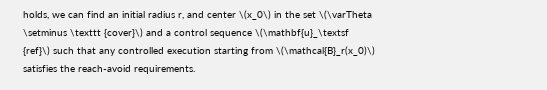holds, we can find an initial radius r, and center \(x_0\) in the set \(\varTheta \setminus \texttt {cover}\) and a control sequence \(\mathbf{u}_\textsf {ref}\) such that any controlled execution starting from \(\mathcal{B}_r(x_0)\) satisfies the reach-avoid requirements.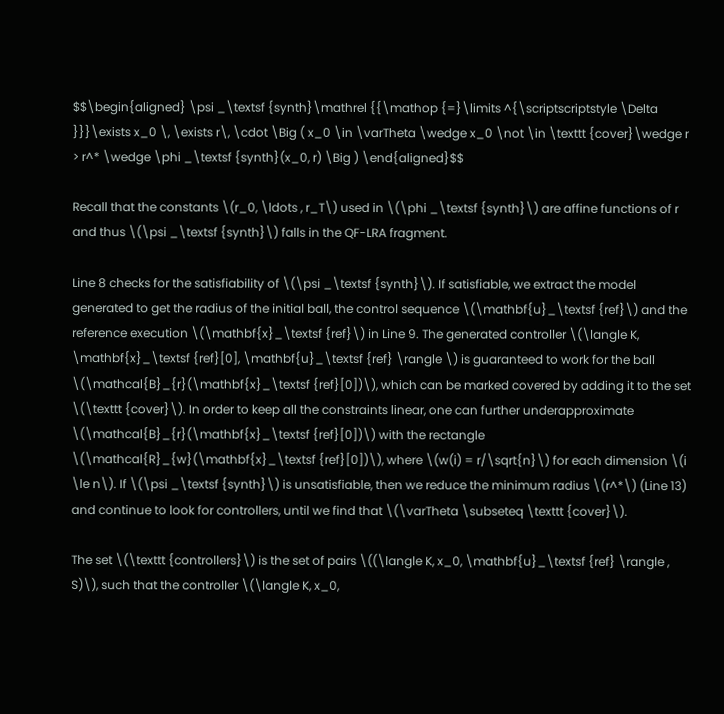$$\begin{aligned} \psi _\textsf {synth}\mathrel {{\mathop {=}\limits ^{\scriptscriptstyle \Delta }}}\exists x_0 \, \exists r\, \cdot \Big ( x_0 \in \varTheta \wedge x_0 \not \in \texttt {cover}\wedge r > r^* \wedge \phi _\textsf {synth}(x_0, r) \Big ) \end{aligned}$$

Recall that the constants \(r_0, \ldots , r_T\) used in \(\phi _\textsf {synth}\) are affine functions of r and thus \(\psi _\textsf {synth}\) falls in the QF-LRA fragment.

Line 8 checks for the satisfiability of \(\psi _\textsf {synth}\). If satisfiable, we extract the model generated to get the radius of the initial ball, the control sequence \(\mathbf{u}_\textsf {ref}\) and the reference execution \(\mathbf{x}_\textsf {ref}\) in Line 9. The generated controller \(\langle K, \mathbf{x}_\textsf {ref}[0], \mathbf{u}_\textsf {ref} \rangle \) is guaranteed to work for the ball \(\mathcal{B}_{r}(\mathbf{x}_\textsf {ref}[0])\), which can be marked covered by adding it to the set \(\texttt {cover}\). In order to keep all the constraints linear, one can further underapproximate \(\mathcal{B}_{r}(\mathbf{x}_\textsf {ref}[0])\) with the rectangle \(\mathcal{R}_{w}(\mathbf{x}_\textsf {ref}[0])\), where \(w(i) = r/\sqrt{n}\) for each dimension \(i \le n\). If \(\psi _\textsf {synth}\) is unsatisfiable, then we reduce the minimum radius \(r^*\) (Line 13) and continue to look for controllers, until we find that \(\varTheta \subseteq \texttt {cover}\).

The set \(\texttt {controllers}\) is the set of pairs \((\langle K, x_0, \mathbf{u}_\textsf {ref} \rangle , S)\), such that the controller \(\langle K, x_0,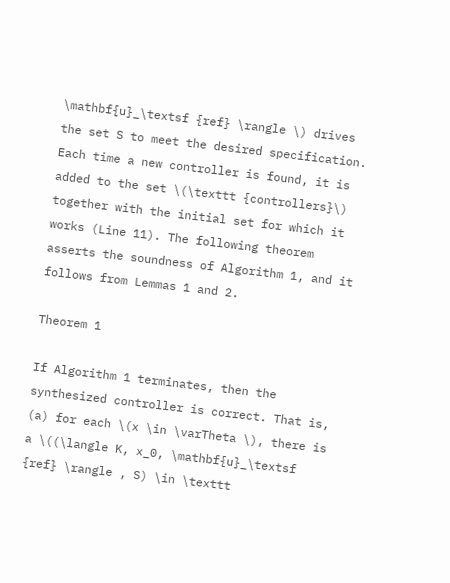\mathbf{u}_\textsf {ref} \rangle \) drives the set S to meet the desired specification. Each time a new controller is found, it is added to the set \(\texttt {controllers}\) together with the initial set for which it works (Line 11). The following theorem asserts the soundness of Algorithm 1, and it follows from Lemmas 1 and 2.

Theorem 1

If Algorithm 1 terminates, then the synthesized controller is correct. That is, (a) for each \(x \in \varTheta \), there is a \((\langle K, x_0, \mathbf{u}_\textsf {ref} \rangle , S) \in \texttt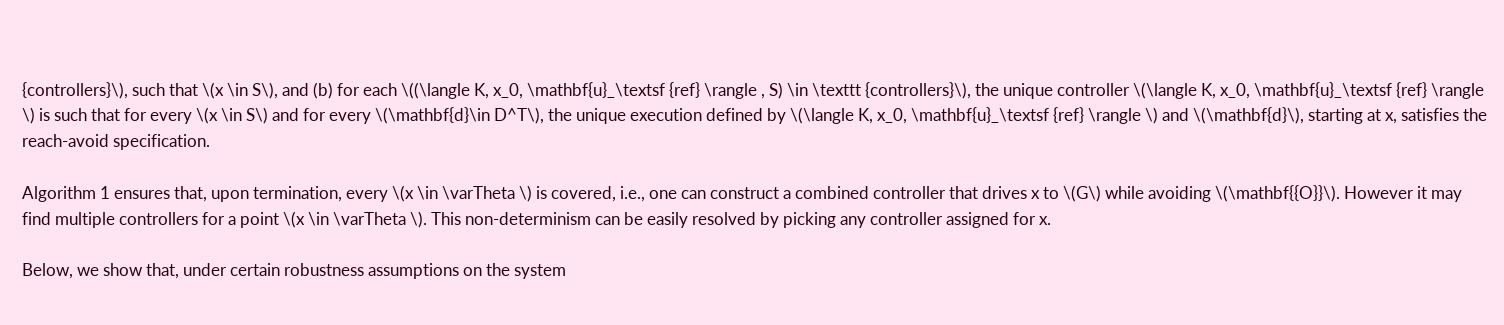{controllers}\), such that \(x \in S\), and (b) for each \((\langle K, x_0, \mathbf{u}_\textsf {ref} \rangle , S) \in \texttt {controllers}\), the unique controller \(\langle K, x_0, \mathbf{u}_\textsf {ref} \rangle \) is such that for every \(x \in S\) and for every \(\mathbf{d}\in D^T\), the unique execution defined by \(\langle K, x_0, \mathbf{u}_\textsf {ref} \rangle \) and \(\mathbf{d}\), starting at x, satisfies the reach-avoid specification.

Algorithm 1 ensures that, upon termination, every \(x \in \varTheta \) is covered, i.e., one can construct a combined controller that drives x to \(G\) while avoiding \(\mathbf{{O}}\). However it may find multiple controllers for a point \(x \in \varTheta \). This non-determinism can be easily resolved by picking any controller assigned for x.

Below, we show that, under certain robustness assumptions on the system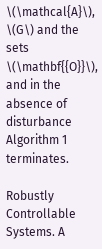\(\mathcal{A}\), \(G\) and the sets \(\mathbf{{O}}\), and in the absence of disturbance Algorithm 1 terminates.

Robustly Controllable Systems. A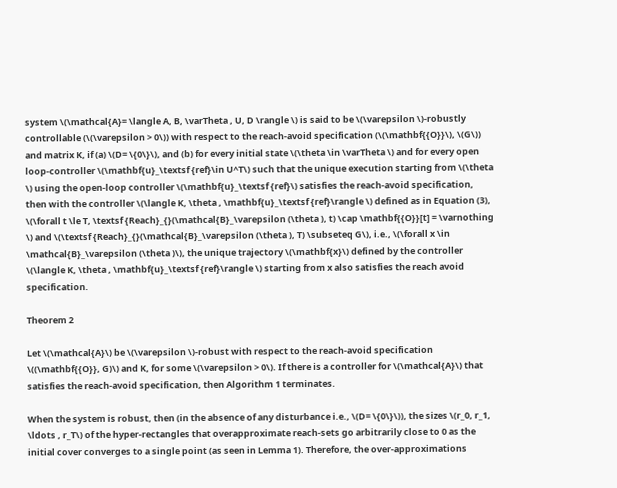system \(\mathcal{A}= \langle A, B, \varTheta , U, D \rangle \) is said to be \(\varepsilon \)-robustly controllable (\(\varepsilon > 0\)) with respect to the reach-avoid specification (\(\mathbf{{O}}\), \(G\)) and matrix K, if (a) \(D= \{0\}\), and (b) for every initial state \(\theta \in \varTheta \) and for every open loop-controller \(\mathbf{u}_\textsf {ref}\in U^T\) such that the unique execution starting from \(\theta \) using the open-loop controller \(\mathbf{u}_\textsf {ref}\) satisfies the reach-avoid specification, then with the controller \(\langle K, \theta , \mathbf{u}_\textsf {ref}\rangle \) defined as in Equation (3), \(\forall t \le T, \textsf {Reach}_{}(\mathcal{B}_\varepsilon (\theta ), t) \cap \mathbf{{O}}[t] = \varnothing \) and \(\textsf {Reach}_{}(\mathcal{B}_\varepsilon (\theta ), T) \subseteq G\), i.e., \(\forall x \in \mathcal{B}_\varepsilon (\theta )\), the unique trajectory \(\mathbf{x}\) defined by the controller \(\langle K, \theta , \mathbf{u}_\textsf {ref}\rangle \) starting from x also satisfies the reach avoid specification.

Theorem 2

Let \(\mathcal{A}\) be \(\varepsilon \)-robust with respect to the reach-avoid specification \((\mathbf{{O}}, G)\) and K, for some \(\varepsilon > 0\). If there is a controller for \(\mathcal{A}\) that satisfies the reach-avoid specification, then Algorithm 1 terminates.

When the system is robust, then (in the absence of any disturbance i.e., \(D= \{0\}\)), the sizes \(r_0, r_1, \ldots , r_T\) of the hyper-rectangles that overapproximate reach-sets go arbitrarily close to 0 as the initial cover converges to a single point (as seen in Lemma 1). Therefore, the over-approximations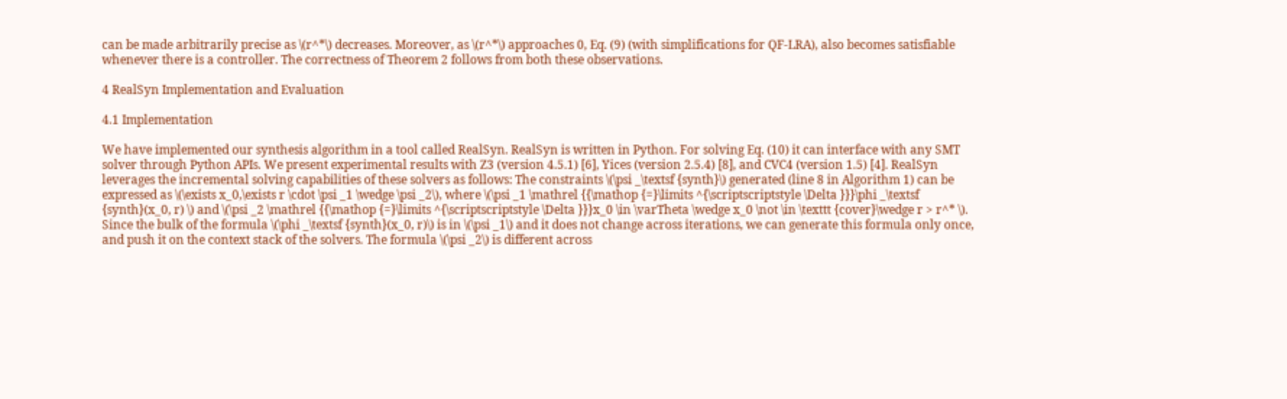can be made arbitrarily precise as \(r^*\) decreases. Moreover, as \(r^*\) approaches 0, Eq. (9) (with simplifications for QF-LRA), also becomes satisfiable whenever there is a controller. The correctness of Theorem 2 follows from both these observations.

4 RealSyn Implementation and Evaluation

4.1 Implementation

We have implemented our synthesis algorithm in a tool called RealSyn. RealSyn is written in Python. For solving Eq. (10) it can interface with any SMT solver through Python APIs. We present experimental results with Z3 (version 4.5.1) [6], Yices (version 2.5.4) [8], and CVC4 (version 1.5) [4]. RealSyn leverages the incremental solving capabilities of these solvers as follows: The constraints \(\psi _\textsf {synth}\) generated (line 8 in Algorithm 1) can be expressed as \(\exists x_0,\exists r \cdot \psi _1 \wedge \psi _2\), where \(\psi _1 \mathrel {{\mathop {=}\limits ^{\scriptscriptstyle \Delta }}}\phi _\textsf {synth}(x_0, r) \) and \(\psi _2 \mathrel {{\mathop {=}\limits ^{\scriptscriptstyle \Delta }}}x_0 \in \varTheta \wedge x_0 \not \in \texttt {cover}\wedge r > r^* \). Since the bulk of the formula \(\phi _\textsf {synth}(x_0, r)\) is in \(\psi _1\) and it does not change across iterations, we can generate this formula only once, and push it on the context stack of the solvers. The formula \(\psi _2\) is different across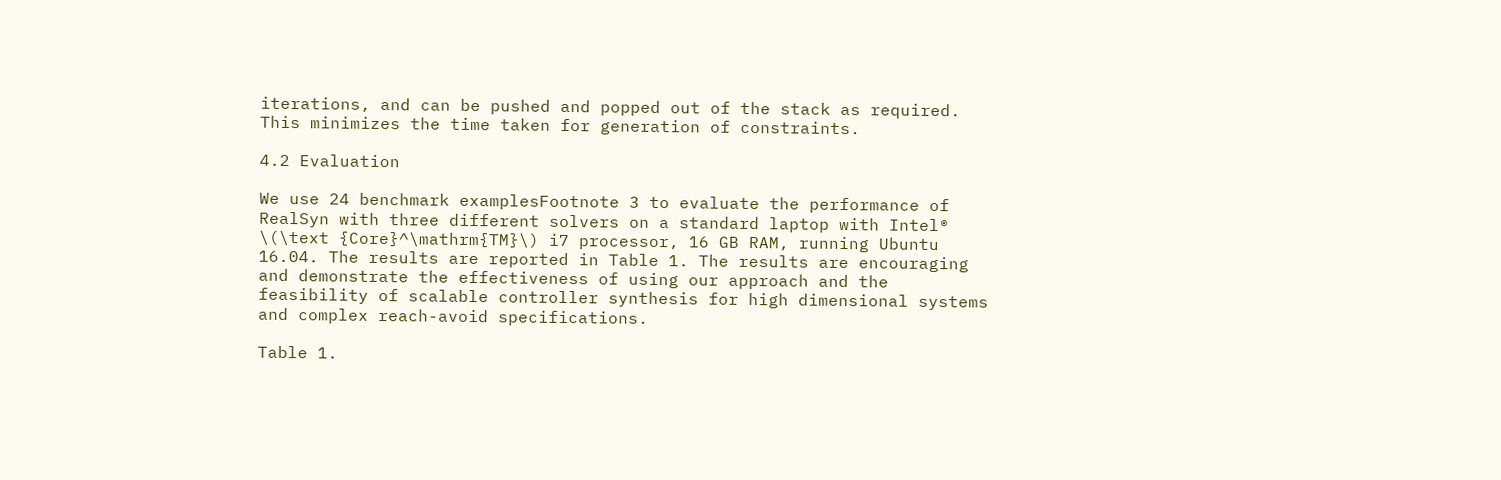iterations, and can be pushed and popped out of the stack as required. This minimizes the time taken for generation of constraints.

4.2 Evaluation

We use 24 benchmark examplesFootnote 3 to evaluate the performance of RealSyn with three different solvers on a standard laptop with Intel® \(\text {Core}^\mathrm{TM}\) i7 processor, 16 GB RAM, running Ubuntu 16.04. The results are reported in Table 1. The results are encouraging and demonstrate the effectiveness of using our approach and the feasibility of scalable controller synthesis for high dimensional systems and complex reach-avoid specifications.

Table 1.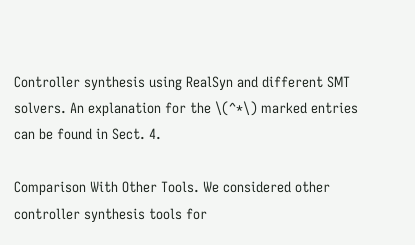Controller synthesis using RealSyn and different SMT solvers. An explanation for the \(^*\) marked entries can be found in Sect. 4.

Comparison With Other Tools. We considered other controller synthesis tools for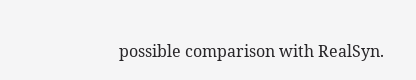possible comparison with RealSyn.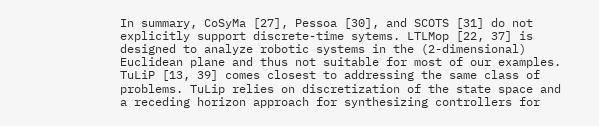In summary, CoSyMa [27], Pessoa [30], and SCOTS [31] do not explicitly support discrete-time sytems. LTLMop [22, 37] is designed to analyze robotic systems in the (2-dimensional) Euclidean plane and thus not suitable for most of our examples. TuLiP [13, 39] comes closest to addressing the same class of problems. TuLip relies on discretization of the state space and a receding horizon approach for synthesizing controllers for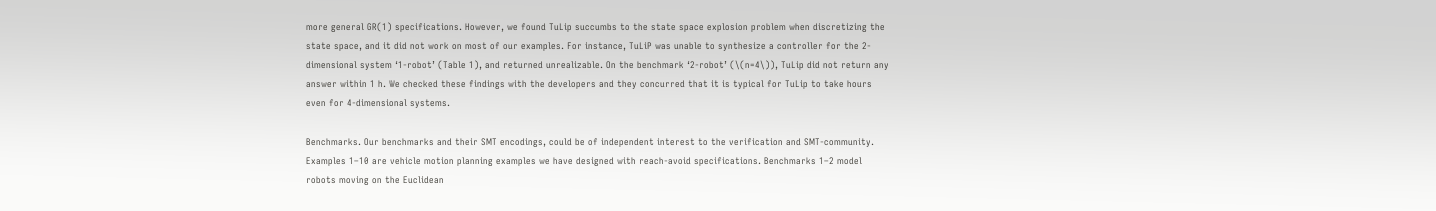more general GR(1) specifications. However, we found TuLip succumbs to the state space explosion problem when discretizing the state space, and it did not work on most of our examples. For instance, TuLiP was unable to synthesize a controller for the 2-dimensional system ‘1-robot’ (Table 1), and returned unrealizable. On the benchmark ‘2-robot’ (\(n=4\)), TuLip did not return any answer within 1 h. We checked these findings with the developers and they concurred that it is typical for TuLip to take hours even for 4-dimensional systems.

Benchmarks. Our benchmarks and their SMT encodings, could be of independent interest to the verification and SMT-community. Examples 1–10 are vehicle motion planning examples we have designed with reach-avoid specifications. Benchmarks 1–2 model robots moving on the Euclidean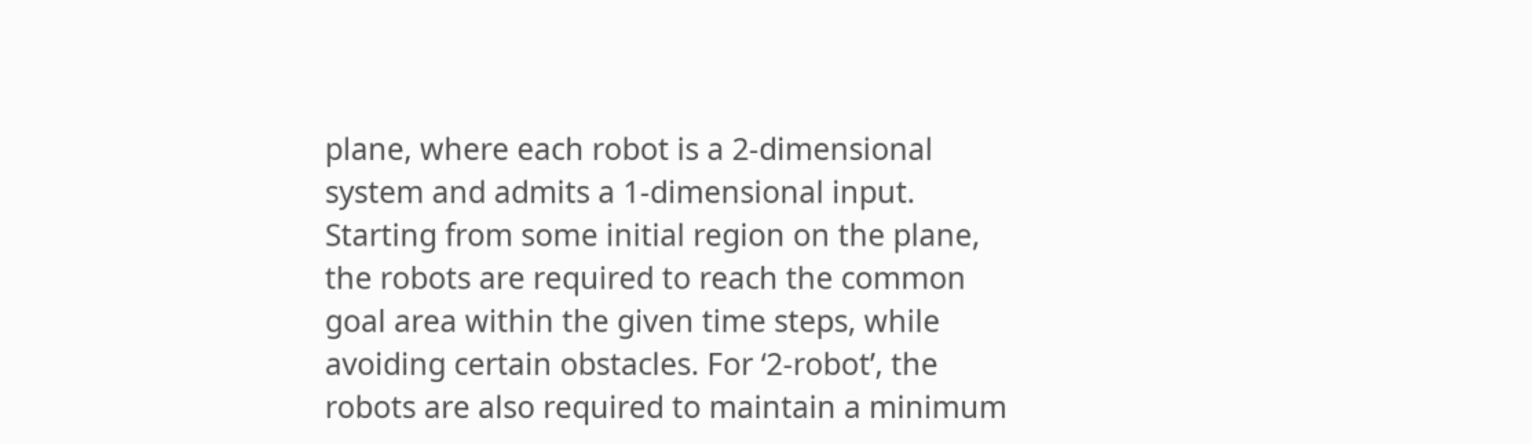plane, where each robot is a 2-dimensional system and admits a 1-dimensional input. Starting from some initial region on the plane, the robots are required to reach the common goal area within the given time steps, while avoiding certain obstacles. For ‘2-robot’, the robots are also required to maintain a minimum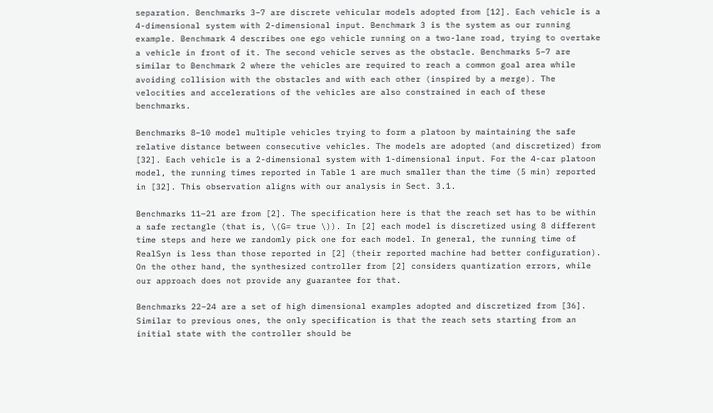separation. Benchmarks 3–7 are discrete vehicular models adopted from [12]. Each vehicle is a 4-dimensional system with 2-dimensional input. Benchmark 3 is the system as our running example. Benchmark 4 describes one ego vehicle running on a two-lane road, trying to overtake a vehicle in front of it. The second vehicle serves as the obstacle. Benchmarks 5–7 are similar to Benchmark 2 where the vehicles are required to reach a common goal area while avoiding collision with the obstacles and with each other (inspired by a merge). The velocities and accelerations of the vehicles are also constrained in each of these benchmarks.

Benchmarks 8–10 model multiple vehicles trying to form a platoon by maintaining the safe relative distance between consecutive vehicles. The models are adopted (and discretized) from [32]. Each vehicle is a 2-dimensional system with 1-dimensional input. For the 4-car platoon model, the running times reported in Table 1 are much smaller than the time (5 min) reported in [32]. This observation aligns with our analysis in Sect. 3.1.

Benchmarks 11–21 are from [2]. The specification here is that the reach set has to be within a safe rectangle (that is, \(G= true \)). In [2] each model is discretized using 8 different time steps and here we randomly pick one for each model. In general, the running time of RealSyn is less than those reported in [2] (their reported machine had better configuration). On the other hand, the synthesized controller from [2] considers quantization errors, while our approach does not provide any guarantee for that.

Benchmarks 22–24 are a set of high dimensional examples adopted and discretized from [36]. Similar to previous ones, the only specification is that the reach sets starting from an initial state with the controller should be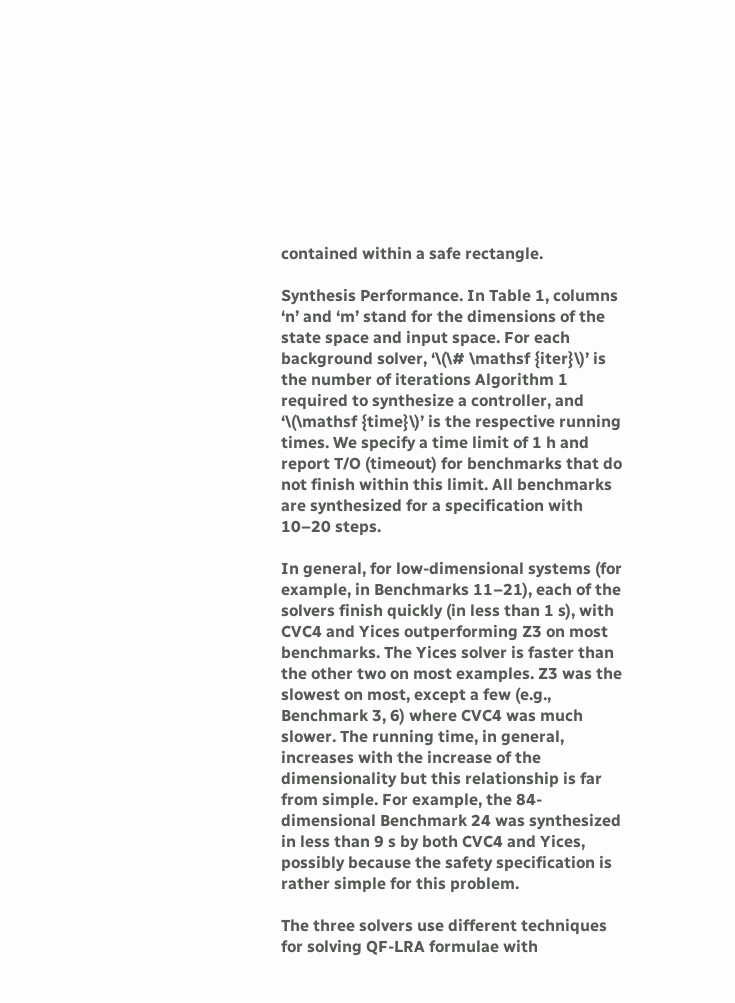contained within a safe rectangle.

Synthesis Performance. In Table 1, columns ‘n’ and ‘m’ stand for the dimensions of the state space and input space. For each background solver, ‘\(\# \mathsf {iter}\)’ is the number of iterations Algorithm 1 required to synthesize a controller, and ‘\(\mathsf {time}\)’ is the respective running times. We specify a time limit of 1 h and report T/O (timeout) for benchmarks that do not finish within this limit. All benchmarks are synthesized for a specification with 10–20 steps.

In general, for low-dimensional systems (for example, in Benchmarks 11–21), each of the solvers finish quickly (in less than 1 s), with CVC4 and Yices outperforming Z3 on most benchmarks. The Yices solver is faster than the other two on most examples. Z3 was the slowest on most, except a few (e.g., Benchmark 3, 6) where CVC4 was much slower. The running time, in general, increases with the increase of the dimensionality but this relationship is far from simple. For example, the 84-dimensional Benchmark 24 was synthesized in less than 9 s by both CVC4 and Yices, possibly because the safety specification is rather simple for this problem.

The three solvers use different techniques for solving QF-LRA formulae with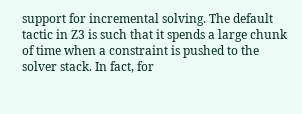support for incremental solving. The default tactic in Z3 is such that it spends a large chunk of time when a constraint is pushed to the solver stack. In fact, for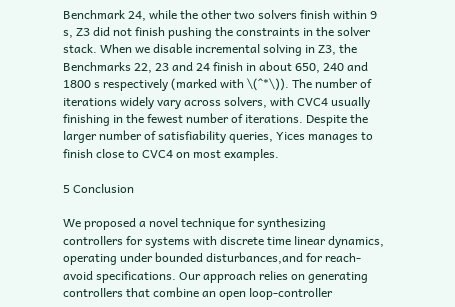Benchmark 24, while the other two solvers finish within 9 s, Z3 did not finish pushing the constraints in the solver stack. When we disable incremental solving in Z3, the Benchmarks 22, 23 and 24 finish in about 650, 240 and 1800 s respectively (marked with \(^*\)). The number of iterations widely vary across solvers, with CVC4 usually finishing in the fewest number of iterations. Despite the larger number of satisfiability queries, Yices manages to finish close to CVC4 on most examples.

5 Conclusion

We proposed a novel technique for synthesizing controllers for systems with discrete time linear dynamics, operating under bounded disturbances,and for reach-avoid specifications. Our approach relies on generating controllers that combine an open loop-controller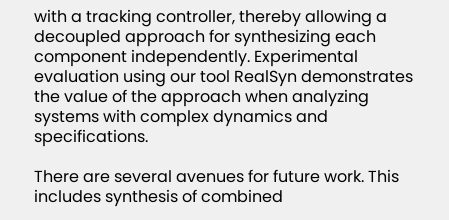with a tracking controller, thereby allowing a decoupled approach for synthesizing each component independently. Experimental evaluation using our tool RealSyn demonstrates the value of the approach when analyzing systems with complex dynamics and specifications.

There are several avenues for future work. This includes synthesis of combined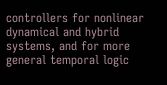controllers for nonlinear dynamical and hybrid systems, and for more general temporal logic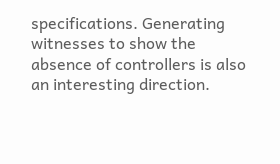specifications. Generating witnesses to show the absence of controllers is also an interesting direction.